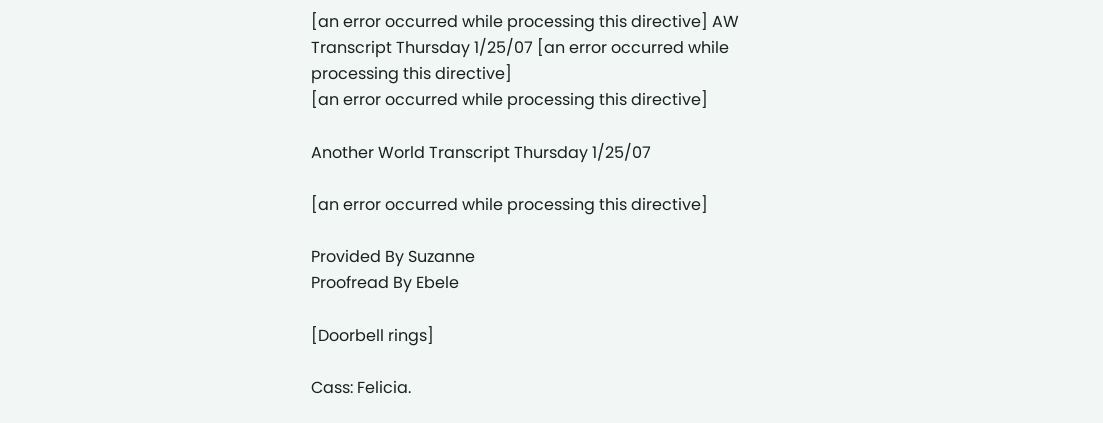[an error occurred while processing this directive] AW Transcript Thursday 1/25/07 [an error occurred while processing this directive]
[an error occurred while processing this directive]

Another World Transcript Thursday 1/25/07

[an error occurred while processing this directive]

Provided By Suzanne
Proofread By Ebele

[Doorbell rings]

Cass: Felicia.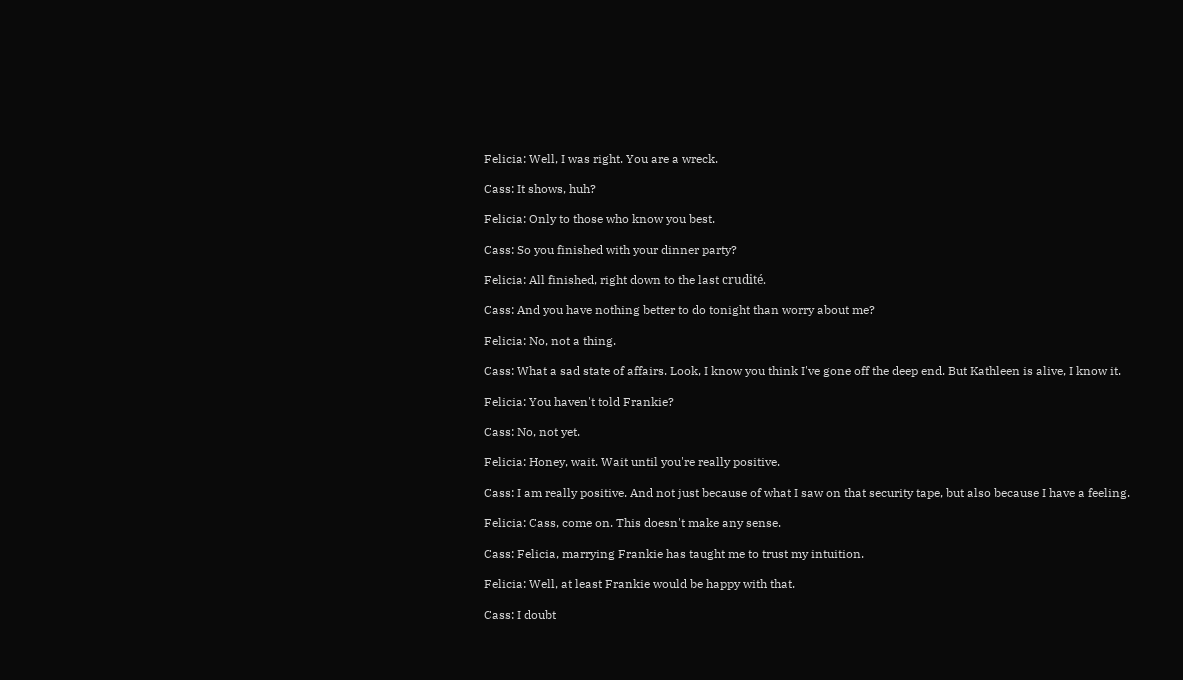Felicia: Well, I was right. You are a wreck.

Cass: It shows, huh?

Felicia: Only to those who know you best.

Cass: So you finished with your dinner party?

Felicia: All finished, right down to the last crudité.

Cass: And you have nothing better to do tonight than worry about me?

Felicia: No, not a thing.

Cass: What a sad state of affairs. Look, I know you think I've gone off the deep end. But Kathleen is alive, I know it.

Felicia: You haven't told Frankie?

Cass: No, not yet.

Felicia: Honey, wait. Wait until you're really positive.

Cass: I am really positive. And not just because of what I saw on that security tape, but also because I have a feeling.

Felicia: Cass, come on. This doesn't make any sense.

Cass: Felicia, marrying Frankie has taught me to trust my intuition.

Felicia: Well, at least Frankie would be happy with that.

Cass: I doubt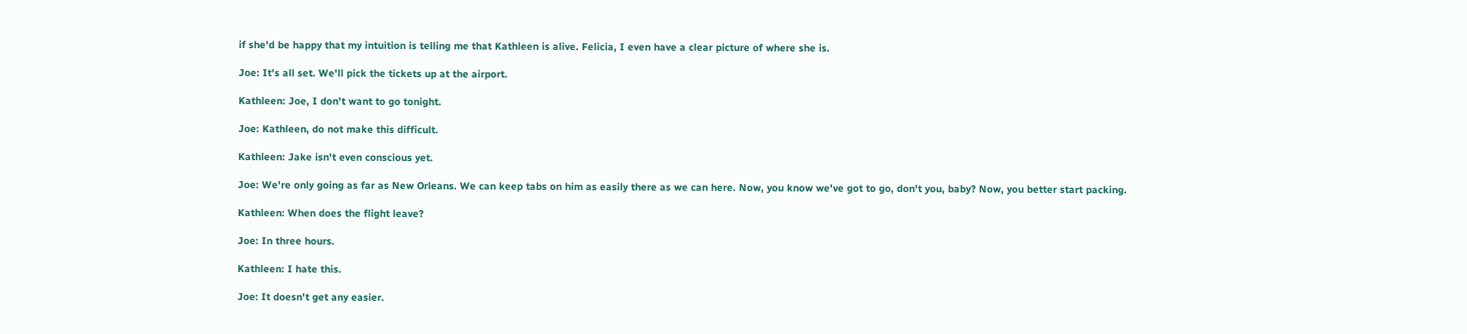if she'd be happy that my intuition is telling me that Kathleen is alive. Felicia, I even have a clear picture of where she is.

Joe: It's all set. We'll pick the tickets up at the airport.

Kathleen: Joe, I don't want to go tonight.

Joe: Kathleen, do not make this difficult.

Kathleen: Jake isn't even conscious yet.

Joe: We're only going as far as New Orleans. We can keep tabs on him as easily there as we can here. Now, you know we've got to go, don't you, baby? Now, you better start packing.

Kathleen: When does the flight leave?

Joe: In three hours.

Kathleen: I hate this.

Joe: It doesn't get any easier.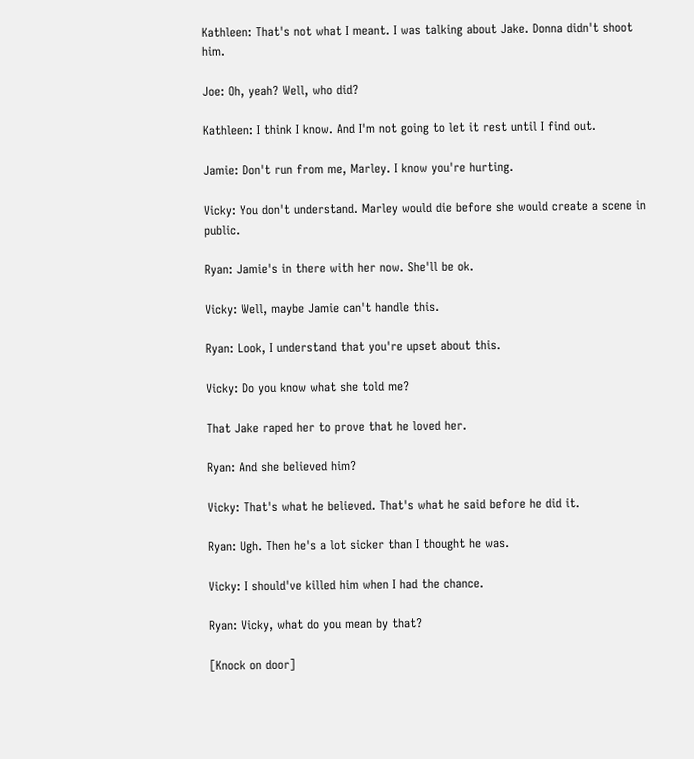Kathleen: That's not what I meant. I was talking about Jake. Donna didn't shoot him.

Joe: Oh, yeah? Well, who did?

Kathleen: I think I know. And I'm not going to let it rest until I find out.

Jamie: Don't run from me, Marley. I know you're hurting.

Vicky: You don't understand. Marley would die before she would create a scene in public.

Ryan: Jamie's in there with her now. She'll be ok.

Vicky: Well, maybe Jamie can't handle this.

Ryan: Look, I understand that you're upset about this.

Vicky: Do you know what she told me?

That Jake raped her to prove that he loved her.

Ryan: And she believed him?

Vicky: That's what he believed. That's what he said before he did it.

Ryan: Ugh. Then he's a lot sicker than I thought he was.

Vicky: I should've killed him when I had the chance.

Ryan: Vicky, what do you mean by that?

[Knock on door]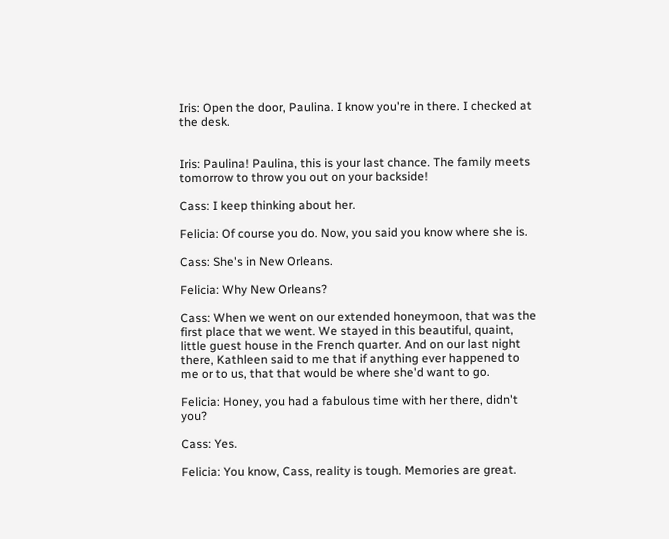Iris: Open the door, Paulina. I know you're in there. I checked at the desk.


Iris: Paulina! Paulina, this is your last chance. The family meets tomorrow to throw you out on your backside!

Cass: I keep thinking about her.

Felicia: Of course you do. Now, you said you know where she is.

Cass: She's in New Orleans.

Felicia: Why New Orleans?

Cass: When we went on our extended honeymoon, that was the first place that we went. We stayed in this beautiful, quaint, little guest house in the French quarter. And on our last night there, Kathleen said to me that if anything ever happened to me or to us, that that would be where she'd want to go.

Felicia: Honey, you had a fabulous time with her there, didn't you?

Cass: Yes.

Felicia: You know, Cass, reality is tough. Memories are great.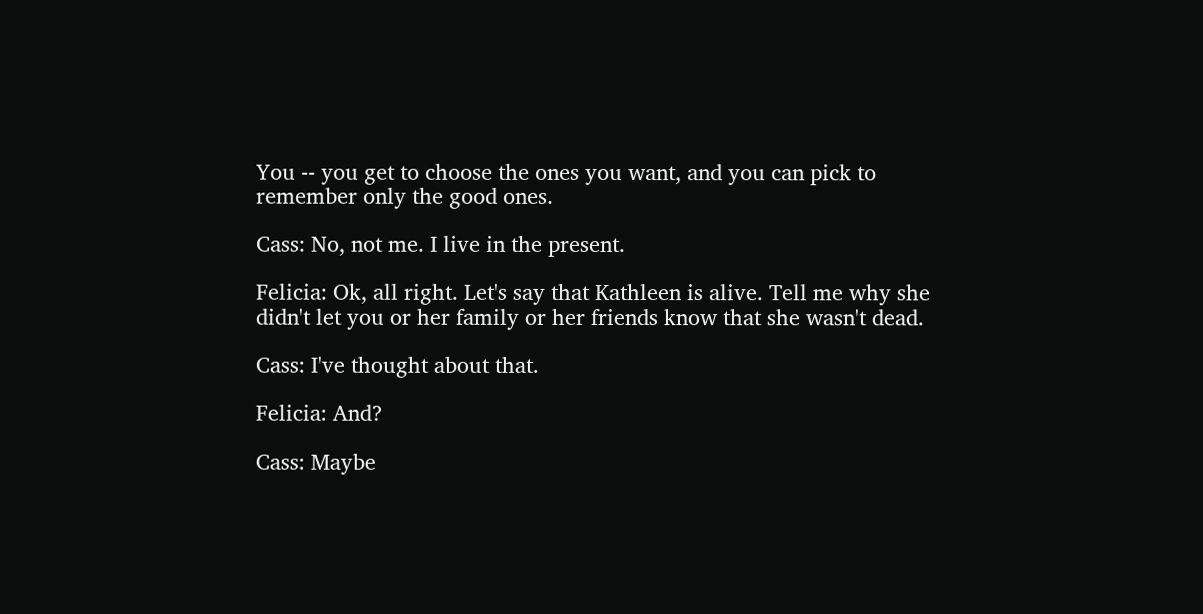You -- you get to choose the ones you want, and you can pick to remember only the good ones.

Cass: No, not me. I live in the present.

Felicia: Ok, all right. Let's say that Kathleen is alive. Tell me why she didn't let you or her family or her friends know that she wasn't dead.

Cass: I've thought about that.

Felicia: And?

Cass: Maybe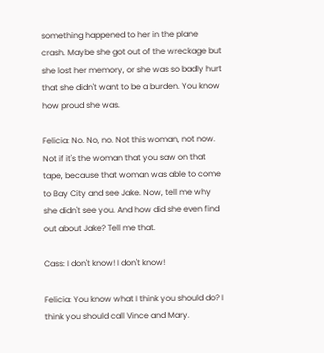something happened to her in the plane crash. Maybe she got out of the wreckage but she lost her memory, or she was so badly hurt that she didn't want to be a burden. You know how proud she was.

Felicia: No. No, no. Not this woman, not now. Not if it's the woman that you saw on that tape, because that woman was able to come to Bay City and see Jake. Now, tell me why she didn't see you. And how did she even find out about Jake? Tell me that.

Cass: I don't know! I don't know!

Felicia: You know what I think you should do? I think you should call Vince and Mary.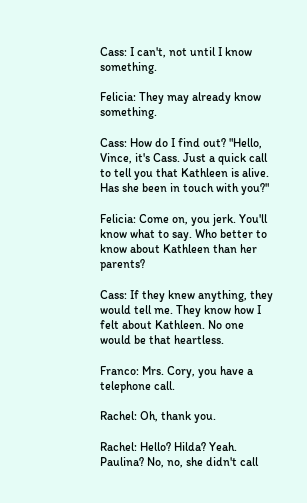Cass: I can't, not until I know something.

Felicia: They may already know something.

Cass: How do I find out? "Hello, Vince, it's Cass. Just a quick call to tell you that Kathleen is alive. Has she been in touch with you?"

Felicia: Come on, you jerk. You'll know what to say. Who better to know about Kathleen than her parents?

Cass: If they knew anything, they would tell me. They know how I felt about Kathleen. No one would be that heartless.

Franco: Mrs. Cory, you have a telephone call.

Rachel: Oh, thank you.

Rachel: Hello? Hilda? Yeah. Paulina? No, no, she didn't call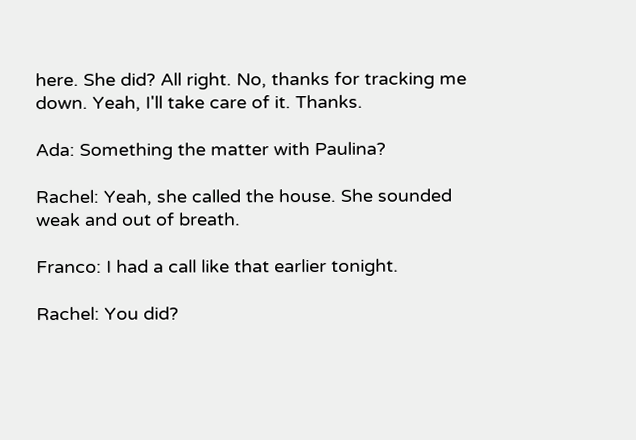here. She did? All right. No, thanks for tracking me down. Yeah, I'll take care of it. Thanks.

Ada: Something the matter with Paulina?

Rachel: Yeah, she called the house. She sounded weak and out of breath.

Franco: I had a call like that earlier tonight.

Rachel: You did?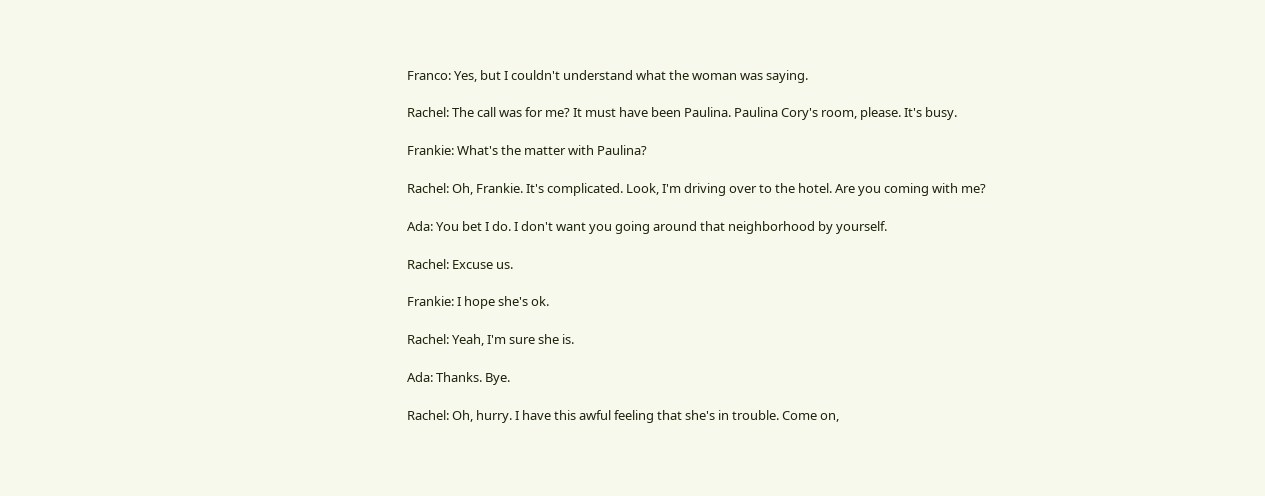Franco: Yes, but I couldn't understand what the woman was saying.

Rachel: The call was for me? It must have been Paulina. Paulina Cory's room, please. It's busy.

Frankie: What's the matter with Paulina?

Rachel: Oh, Frankie. It's complicated. Look, I'm driving over to the hotel. Are you coming with me?

Ada: You bet I do. I don't want you going around that neighborhood by yourself.

Rachel: Excuse us.

Frankie: I hope she's ok.

Rachel: Yeah, I'm sure she is.

Ada: Thanks. Bye.

Rachel: Oh, hurry. I have this awful feeling that she's in trouble. Come on,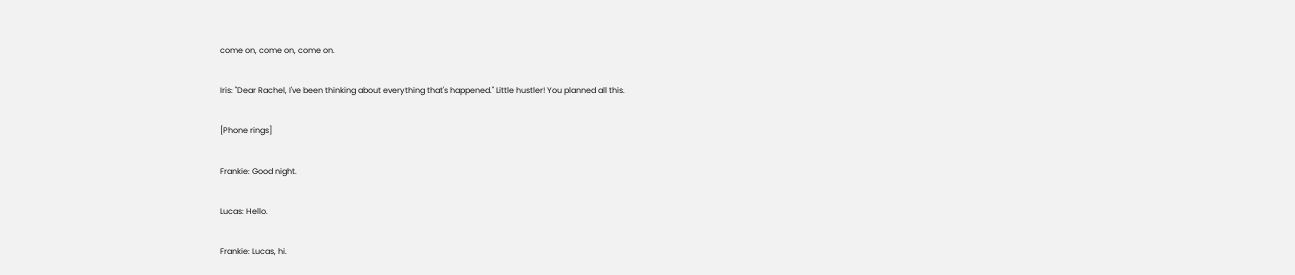come on, come on, come on.

Iris: "Dear Rachel, I've been thinking about everything that's happened." Little hustler! You planned all this.

[Phone rings]

Frankie: Good night.

Lucas: Hello.

Frankie: Lucas, hi.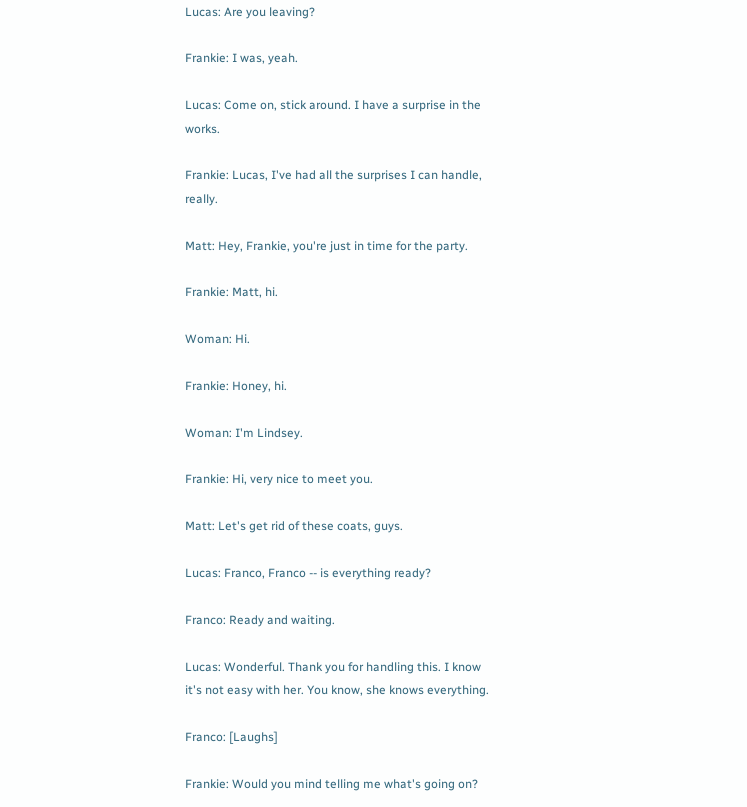Lucas: Are you leaving?

Frankie: I was, yeah.

Lucas: Come on, stick around. I have a surprise in the works.

Frankie: Lucas, I've had all the surprises I can handle, really.

Matt: Hey, Frankie, you're just in time for the party.

Frankie: Matt, hi.

Woman: Hi.

Frankie: Honey, hi.

Woman: I'm Lindsey.

Frankie: Hi, very nice to meet you.

Matt: Let's get rid of these coats, guys.

Lucas: Franco, Franco -- is everything ready?

Franco: Ready and waiting.

Lucas: Wonderful. Thank you for handling this. I know it's not easy with her. You know, she knows everything.

Franco: [Laughs]

Frankie: Would you mind telling me what's going on?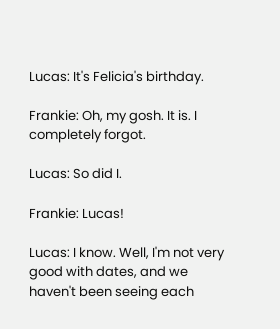Lucas: It's Felicia's birthday.

Frankie: Oh, my gosh. It is. I completely forgot.

Lucas: So did I.

Frankie: Lucas!

Lucas: I know. Well, I'm not very good with dates, and we haven't been seeing each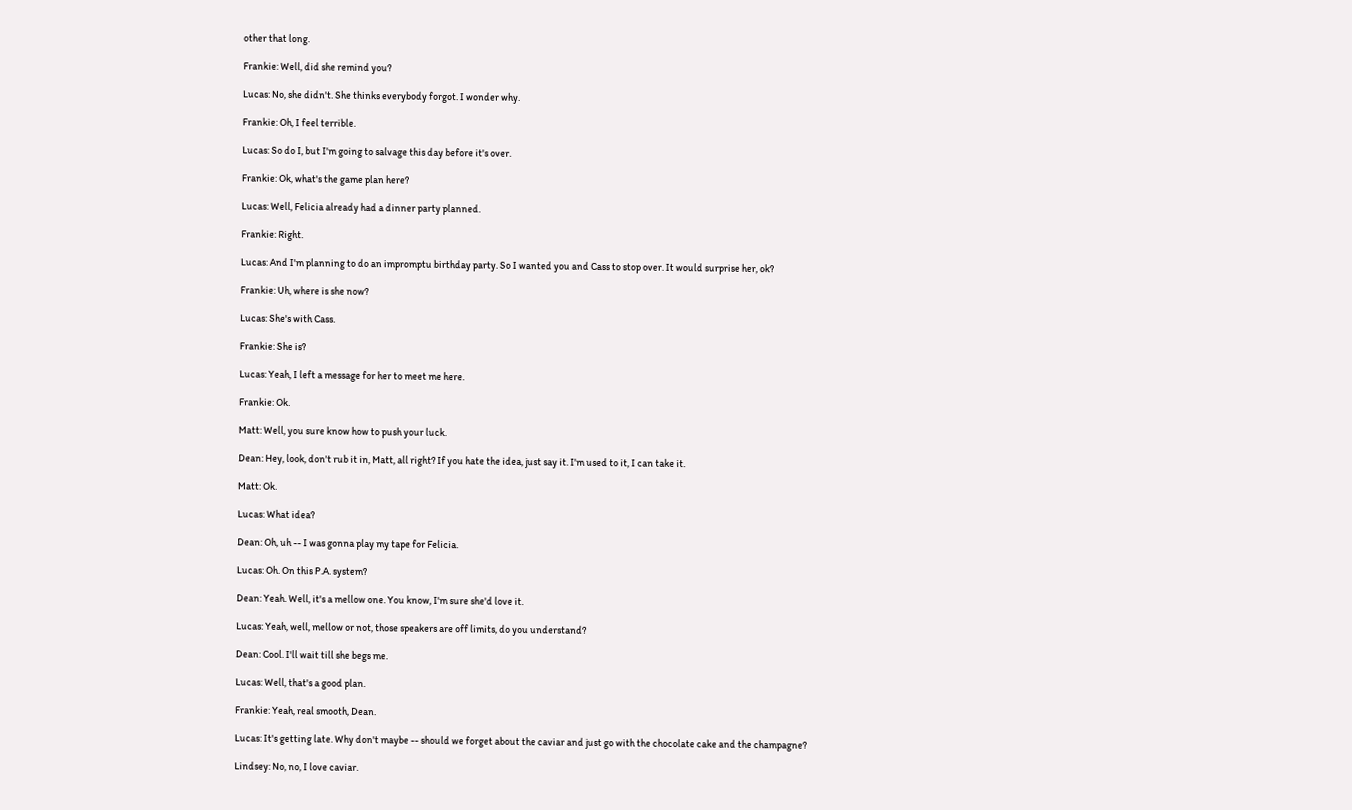other that long.

Frankie: Well, did she remind you?

Lucas: No, she didn't. She thinks everybody forgot. I wonder why.

Frankie: Oh, I feel terrible.

Lucas: So do I, but I'm going to salvage this day before it's over.

Frankie: Ok, what's the game plan here?

Lucas: Well, Felicia already had a dinner party planned.

Frankie: Right.

Lucas: And I'm planning to do an impromptu birthday party. So I wanted you and Cass to stop over. It would surprise her, ok?

Frankie: Uh, where is she now?

Lucas: She's with Cass.

Frankie: She is?

Lucas: Yeah, I left a message for her to meet me here.

Frankie: Ok.

Matt: Well, you sure know how to push your luck.

Dean: Hey, look, don't rub it in, Matt, all right? If you hate the idea, just say it. I'm used to it, I can take it.

Matt: Ok.

Lucas: What idea?

Dean: Oh, uh -- I was gonna play my tape for Felicia.

Lucas: Oh. On this P.A. system?

Dean: Yeah. Well, it's a mellow one. You know, I'm sure she'd love it.

Lucas: Yeah, well, mellow or not, those speakers are off limits, do you understand?

Dean: Cool. I'll wait till she begs me.

Lucas: Well, that's a good plan.

Frankie: Yeah, real smooth, Dean.

Lucas: It's getting late. Why don't maybe -- should we forget about the caviar and just go with the chocolate cake and the champagne?

Lindsey: No, no, I love caviar.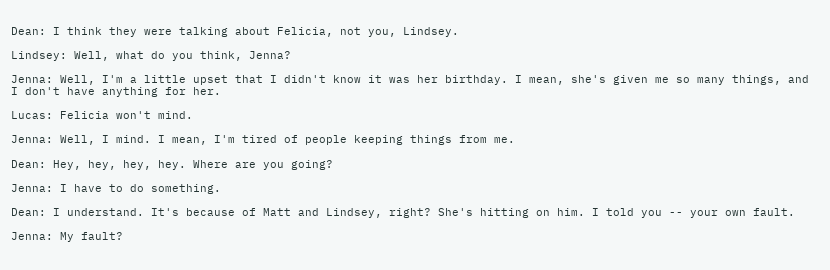Dean: I think they were talking about Felicia, not you, Lindsey.

Lindsey: Well, what do you think, Jenna?

Jenna: Well, I'm a little upset that I didn't know it was her birthday. I mean, she's given me so many things, and I don't have anything for her.

Lucas: Felicia won't mind.

Jenna: Well, I mind. I mean, I'm tired of people keeping things from me.

Dean: Hey, hey, hey, hey. Where are you going?

Jenna: I have to do something.

Dean: I understand. It's because of Matt and Lindsey, right? She's hitting on him. I told you -- your own fault.

Jenna: My fault?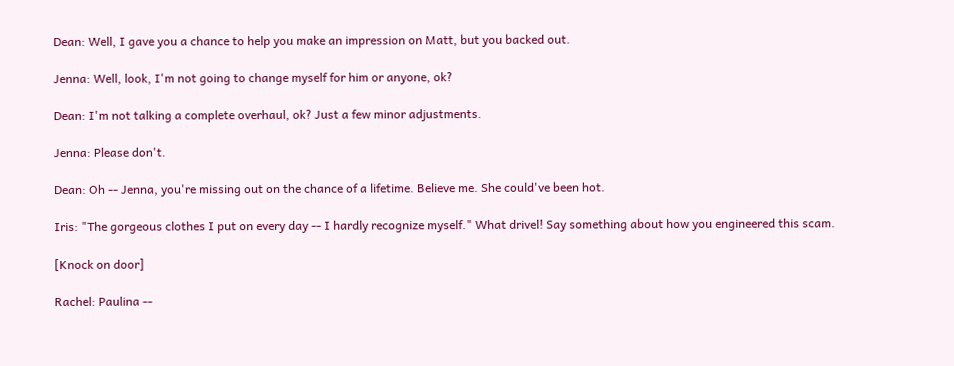Dean: Well, I gave you a chance to help you make an impression on Matt, but you backed out.

Jenna: Well, look, I'm not going to change myself for him or anyone, ok?

Dean: I'm not talking a complete overhaul, ok? Just a few minor adjustments.

Jenna: Please don't.

Dean: Oh -- Jenna, you're missing out on the chance of a lifetime. Believe me. She could've been hot.

Iris: "The gorgeous clothes I put on every day -- I hardly recognize myself." What drivel! Say something about how you engineered this scam.

[Knock on door]

Rachel: Paulina --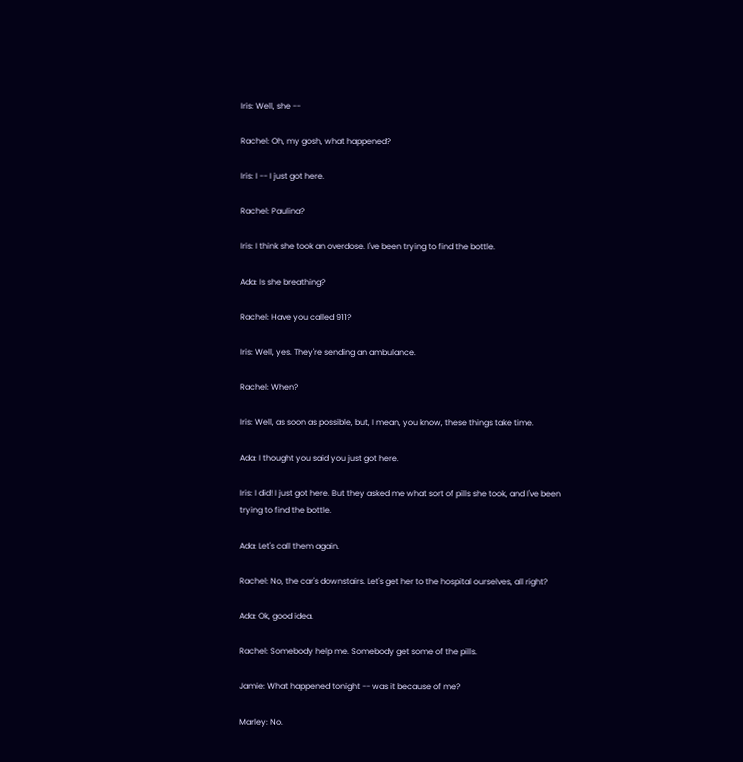Iris: Well, she --

Rachel: Oh, my gosh, what happened?

Iris: I -- I just got here.

Rachel: Paulina?

Iris: I think she took an overdose. I've been trying to find the bottle.

Ada: Is she breathing?

Rachel: Have you called 911?

Iris: Well, yes. They're sending an ambulance.

Rachel: When?

Iris: Well, as soon as possible, but, I mean, you know, these things take time.

Ada: I thought you said you just got here.

Iris: I did! I just got here. But they asked me what sort of pills she took, and I've been trying to find the bottle.

Ada: Let's call them again.

Rachel: No, the car's downstairs. Let's get her to the hospital ourselves, all right?

Ada: Ok, good idea.

Rachel: Somebody help me. Somebody get some of the pills.

Jamie: What happened tonight -- was it because of me?

Marley: No.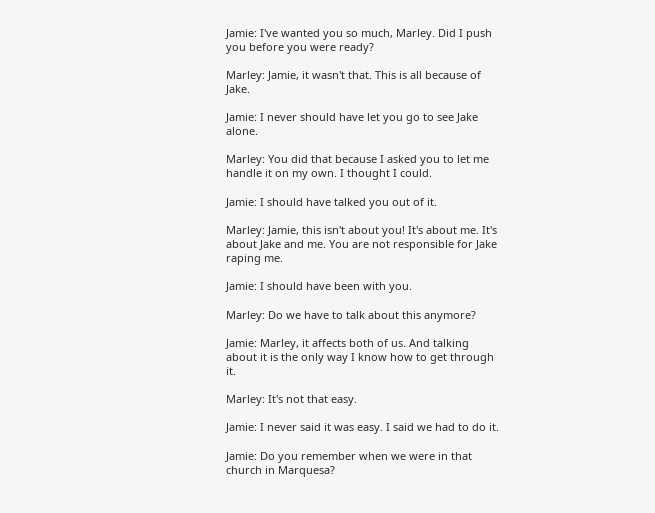Jamie: I've wanted you so much, Marley. Did I push you before you were ready?

Marley: Jamie, it wasn't that. This is all because of Jake.

Jamie: I never should have let you go to see Jake alone.

Marley: You did that because I asked you to let me handle it on my own. I thought I could.

Jamie: I should have talked you out of it.

Marley: Jamie, this isn't about you! It's about me. It's about Jake and me. You are not responsible for Jake raping me.

Jamie: I should have been with you.

Marley: Do we have to talk about this anymore?

Jamie: Marley, it affects both of us. And talking about it is the only way I know how to get through it.

Marley: It's not that easy.

Jamie: I never said it was easy. I said we had to do it.

Jamie: Do you remember when we were in that church in Marquesa?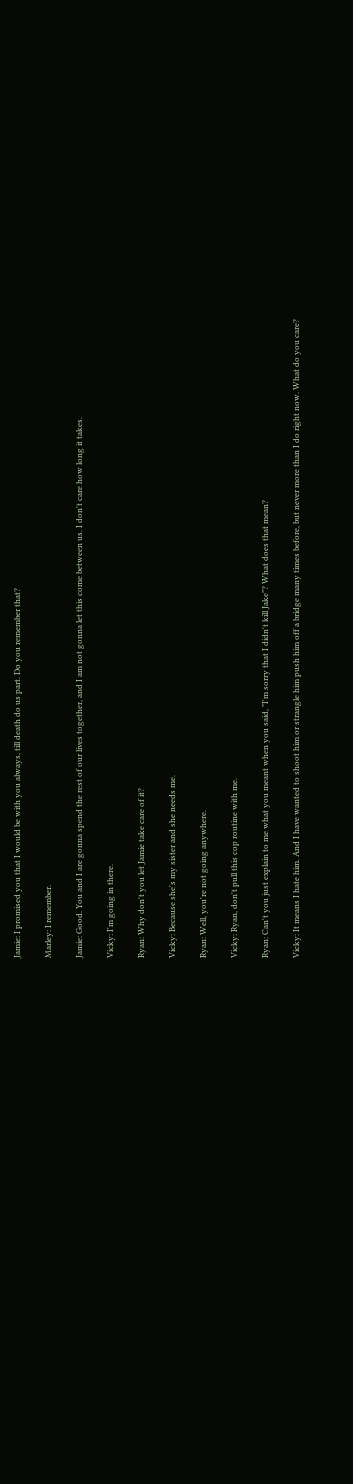Jamie: I promised you that I would be with you always, till death do us part. Do you remember that?

Marley: I remember.

Jamie: Good. You and I are gonna spend the rest of our lives together, and I am not gonna let this come between us. I don't care how long it takes.

Vicky: I'm going in there.

Ryan: Why don't you let Jamie take care of it?

Vicky: Because she's my sister and she needs me.

Ryan: Well, you're not going anywhere.

Vicky: Ryan, don't pull this cop routine with me.

Ryan: Can't you just explain to me what you meant when you said, "I'm sorry that I didn't kill Jake"? What does that mean?

Vicky: It means I hate him. And I have wanted to shoot him or strangle him push him off a bridge many times before, but never more than I do right now. What do you care?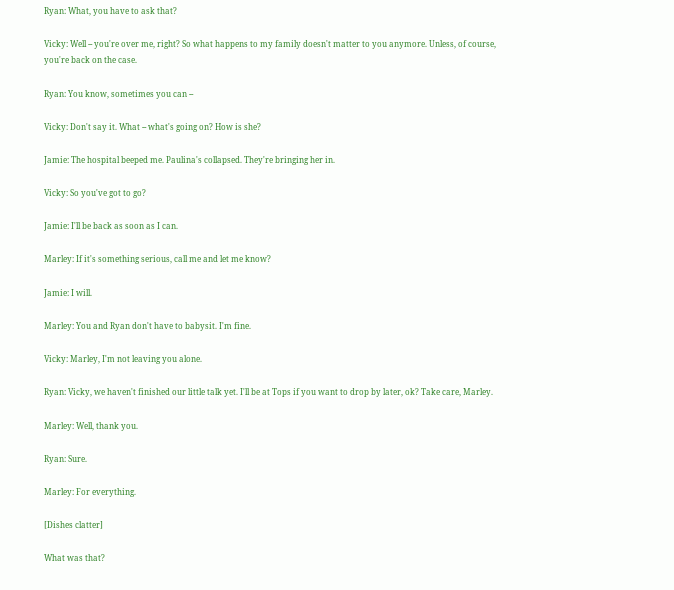Ryan: What, you have to ask that?

Vicky: Well -- you're over me, right? So what happens to my family doesn't matter to you anymore. Unless, of course, you're back on the case.

Ryan: You know, sometimes you can --

Vicky: Don't say it. What -- what's going on? How is she?

Jamie: The hospital beeped me. Paulina's collapsed. They're bringing her in.

Vicky: So you've got to go?

Jamie: I'll be back as soon as I can.

Marley: If it's something serious, call me and let me know?

Jamie: I will.

Marley: You and Ryan don't have to babysit. I'm fine.

Vicky: Marley, I'm not leaving you alone.

Ryan: Vicky, we haven't finished our little talk yet. I'll be at Tops if you want to drop by later, ok? Take care, Marley.

Marley: Well, thank you.

Ryan: Sure.

Marley: For everything.

[Dishes clatter]

What was that?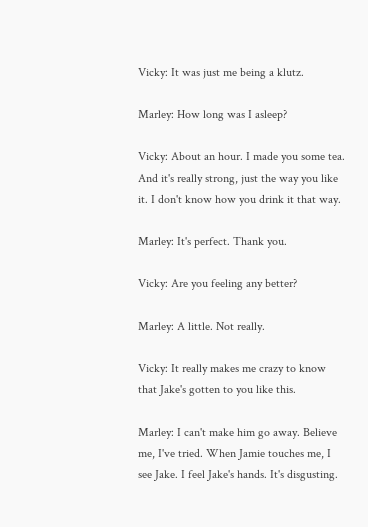Vicky: It was just me being a klutz.

Marley: How long was I asleep?

Vicky: About an hour. I made you some tea. And it's really strong, just the way you like it. I don't know how you drink it that way.

Marley: It's perfect. Thank you.

Vicky: Are you feeling any better?

Marley: A little. Not really.

Vicky: It really makes me crazy to know that Jake's gotten to you like this.

Marley: I can't make him go away. Believe me, I've tried. When Jamie touches me, I see Jake. I feel Jake's hands. It's disgusting.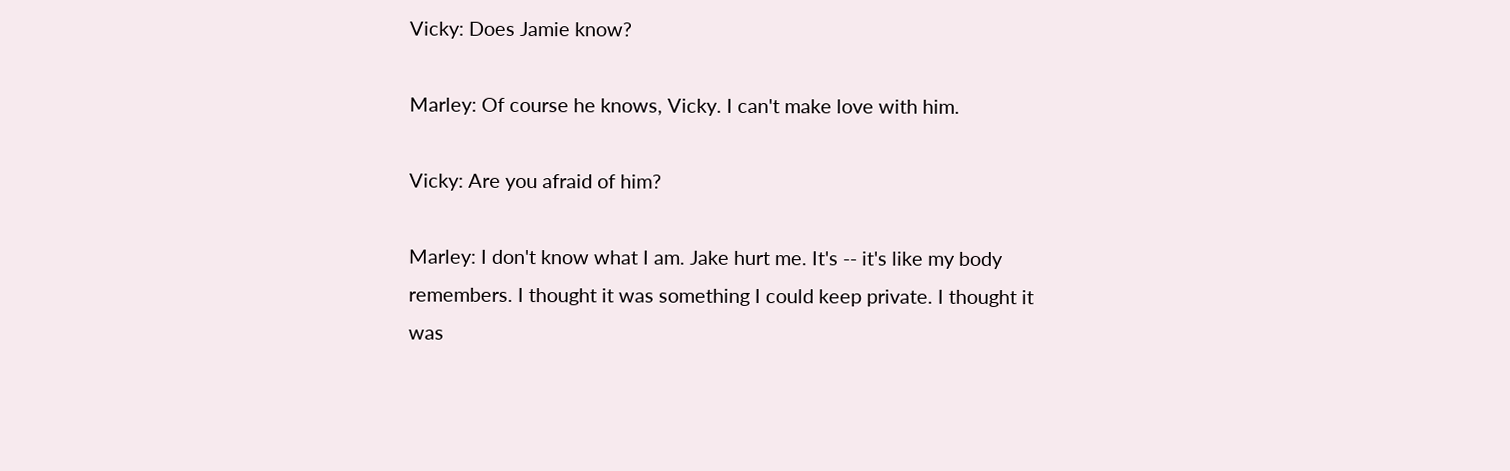Vicky: Does Jamie know?

Marley: Of course he knows, Vicky. I can't make love with him.

Vicky: Are you afraid of him?

Marley: I don't know what I am. Jake hurt me. It's -- it's like my body remembers. I thought it was something I could keep private. I thought it was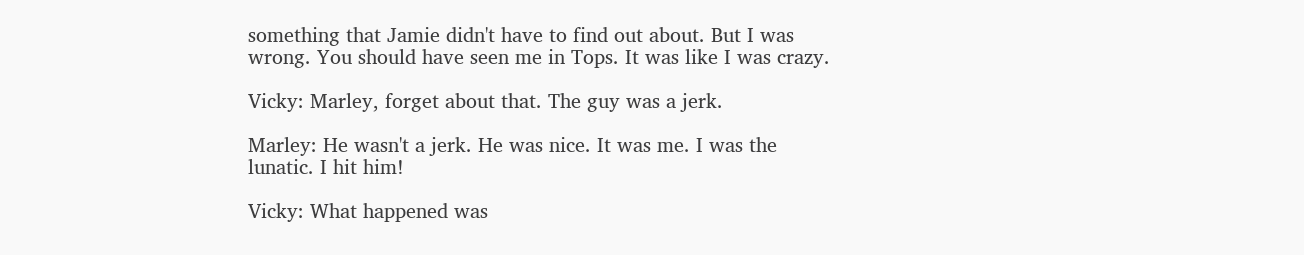something that Jamie didn't have to find out about. But I was wrong. You should have seen me in Tops. It was like I was crazy.

Vicky: Marley, forget about that. The guy was a jerk.

Marley: He wasn't a jerk. He was nice. It was me. I was the lunatic. I hit him!

Vicky: What happened was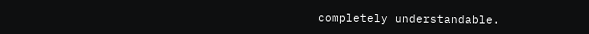completely understandable.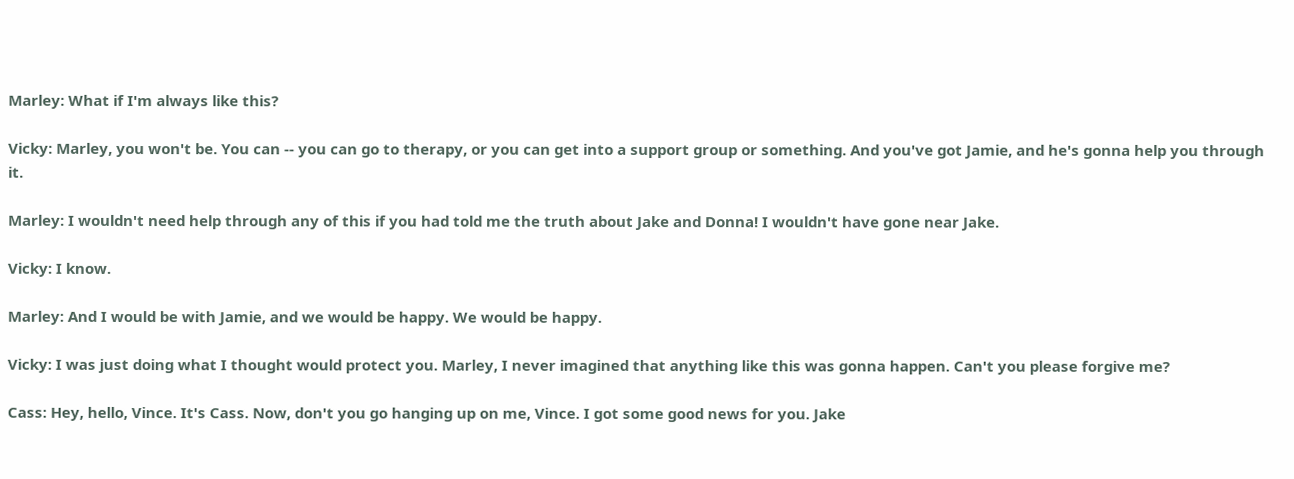Marley: What if I'm always like this?

Vicky: Marley, you won't be. You can -- you can go to therapy, or you can get into a support group or something. And you've got Jamie, and he's gonna help you through it.

Marley: I wouldn't need help through any of this if you had told me the truth about Jake and Donna! I wouldn't have gone near Jake.

Vicky: I know.

Marley: And I would be with Jamie, and we would be happy. We would be happy.

Vicky: I was just doing what I thought would protect you. Marley, I never imagined that anything like this was gonna happen. Can't you please forgive me?

Cass: Hey, hello, Vince. It's Cass. Now, don't you go hanging up on me, Vince. I got some good news for you. Jake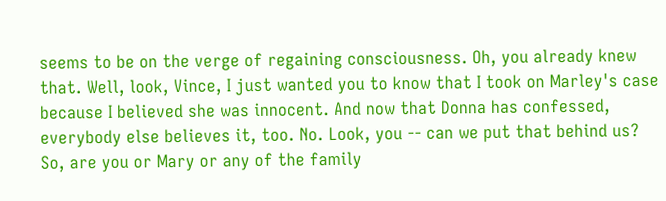seems to be on the verge of regaining consciousness. Oh, you already knew that. Well, look, Vince, I just wanted you to know that I took on Marley's case because I believed she was innocent. And now that Donna has confessed, everybody else believes it, too. No. Look, you -- can we put that behind us? So, are you or Mary or any of the family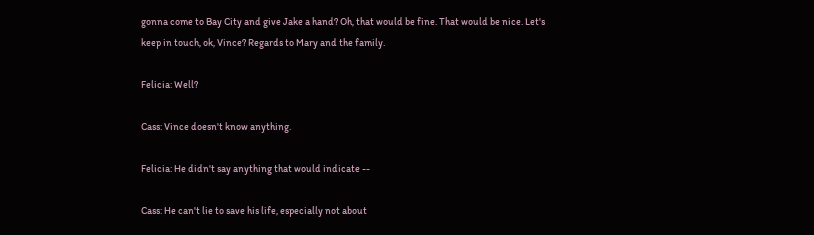gonna come to Bay City and give Jake a hand? Oh, that would be fine. That would be nice. Let's keep in touch, ok, Vince? Regards to Mary and the family.

Felicia: Well?

Cass: Vince doesn't know anything.

Felicia: He didn't say anything that would indicate --

Cass: He can't lie to save his life, especially not about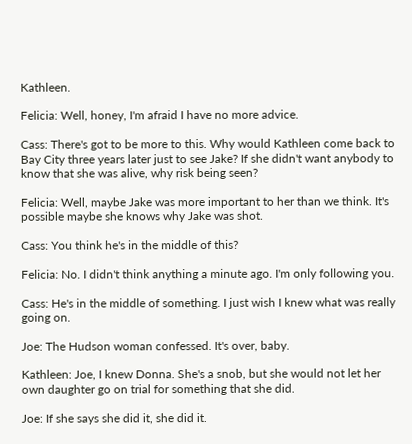Kathleen.

Felicia: Well, honey, I'm afraid I have no more advice.

Cass: There's got to be more to this. Why would Kathleen come back to Bay City three years later just to see Jake? If she didn't want anybody to know that she was alive, why risk being seen?

Felicia: Well, maybe Jake was more important to her than we think. It's possible maybe she knows why Jake was shot.

Cass: You think he's in the middle of this?

Felicia: No. I didn't think anything a minute ago. I'm only following you.

Cass: He's in the middle of something. I just wish I knew what was really going on.

Joe: The Hudson woman confessed. It's over, baby.

Kathleen: Joe, I knew Donna. She's a snob, but she would not let her own daughter go on trial for something that she did.

Joe: If she says she did it, she did it.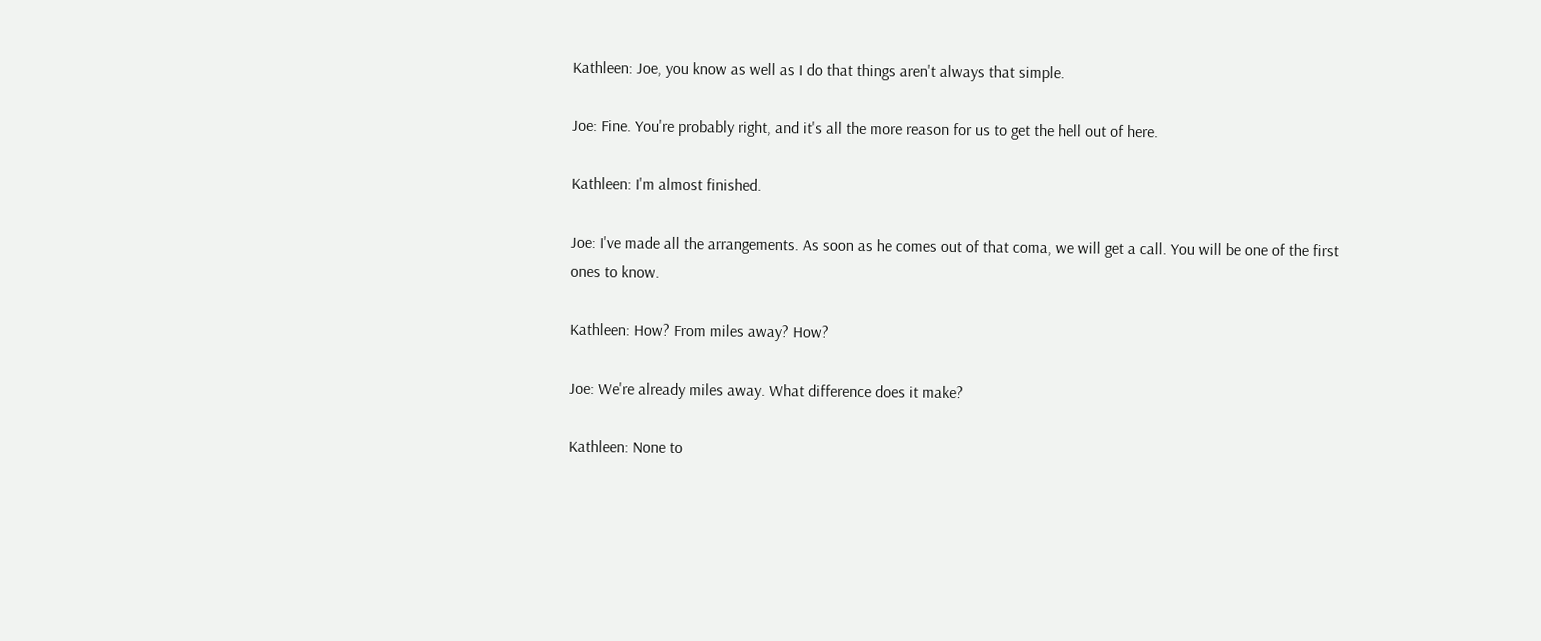Kathleen: Joe, you know as well as I do that things aren't always that simple.

Joe: Fine. You're probably right, and it's all the more reason for us to get the hell out of here.

Kathleen: I'm almost finished.

Joe: I've made all the arrangements. As soon as he comes out of that coma, we will get a call. You will be one of the first ones to know.

Kathleen: How? From miles away? How?

Joe: We're already miles away. What difference does it make?

Kathleen: None to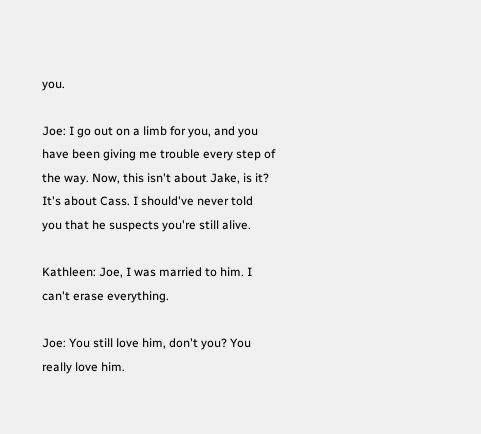you.

Joe: I go out on a limb for you, and you have been giving me trouble every step of the way. Now, this isn't about Jake, is it? It's about Cass. I should've never told you that he suspects you're still alive.

Kathleen: Joe, I was married to him. I can't erase everything.

Joe: You still love him, don't you? You really love him.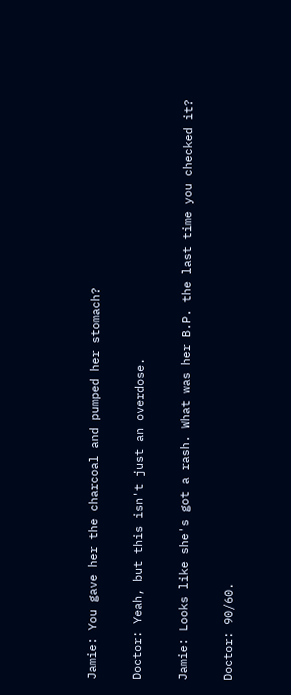Jamie: You gave her the charcoal and pumped her stomach?

Doctor: Yeah, but this isn't just an overdose.

Jamie: Looks like she's got a rash. What was her B.P. the last time you checked it?

Doctor: 90/60.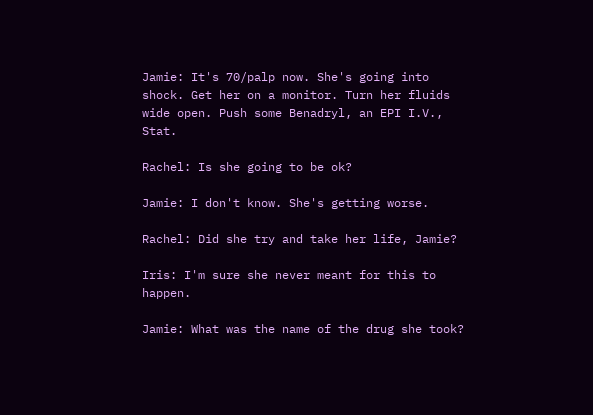Jamie: It's 70/palp now. She's going into shock. Get her on a monitor. Turn her fluids wide open. Push some Benadryl, an EPI I.V., Stat.

Rachel: Is she going to be ok?

Jamie: I don't know. She's getting worse.

Rachel: Did she try and take her life, Jamie?

Iris: I'm sure she never meant for this to happen.

Jamie: What was the name of the drug she took?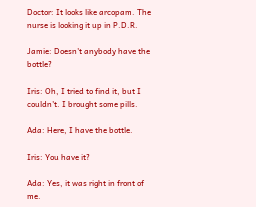Doctor: It looks like arcopam. The nurse is looking it up in P.D.R.

Jamie: Doesn't anybody have the bottle?

Iris: Oh, I tried to find it, but I couldn't. I brought some pills.

Ada: Here, I have the bottle.

Iris: You have it?

Ada: Yes, it was right in front of me.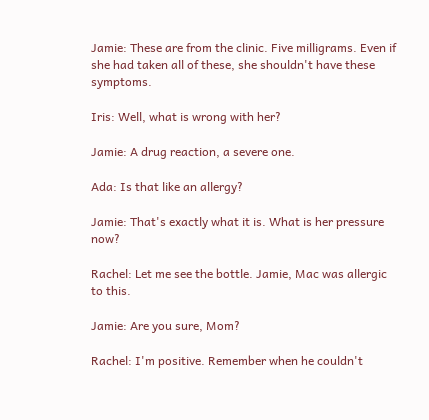Jamie: These are from the clinic. Five milligrams. Even if she had taken all of these, she shouldn't have these symptoms.

Iris: Well, what is wrong with her?

Jamie: A drug reaction, a severe one.

Ada: Is that like an allergy?

Jamie: That's exactly what it is. What is her pressure now?

Rachel: Let me see the bottle. Jamie, Mac was allergic to this.

Jamie: Are you sure, Mom?

Rachel: I'm positive. Remember when he couldn't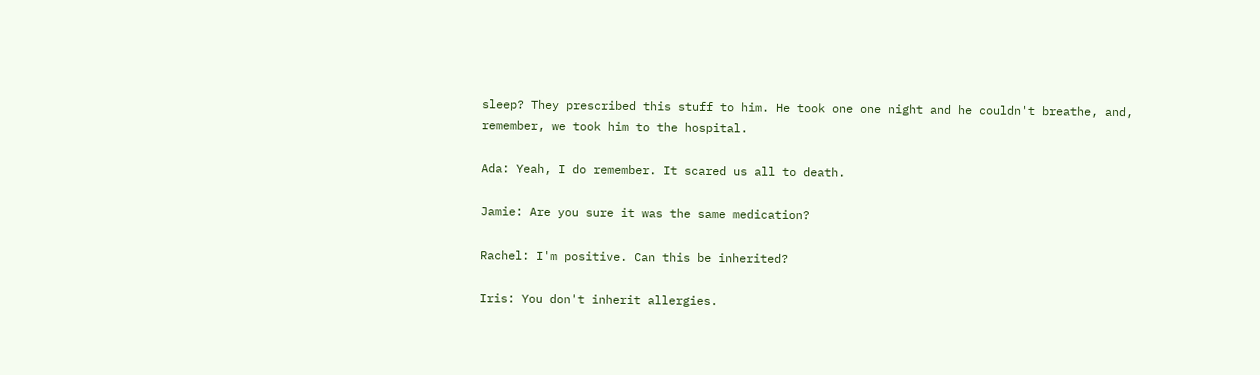sleep? They prescribed this stuff to him. He took one one night and he couldn't breathe, and, remember, we took him to the hospital.

Ada: Yeah, I do remember. It scared us all to death.

Jamie: Are you sure it was the same medication?

Rachel: I'm positive. Can this be inherited?

Iris: You don't inherit allergies.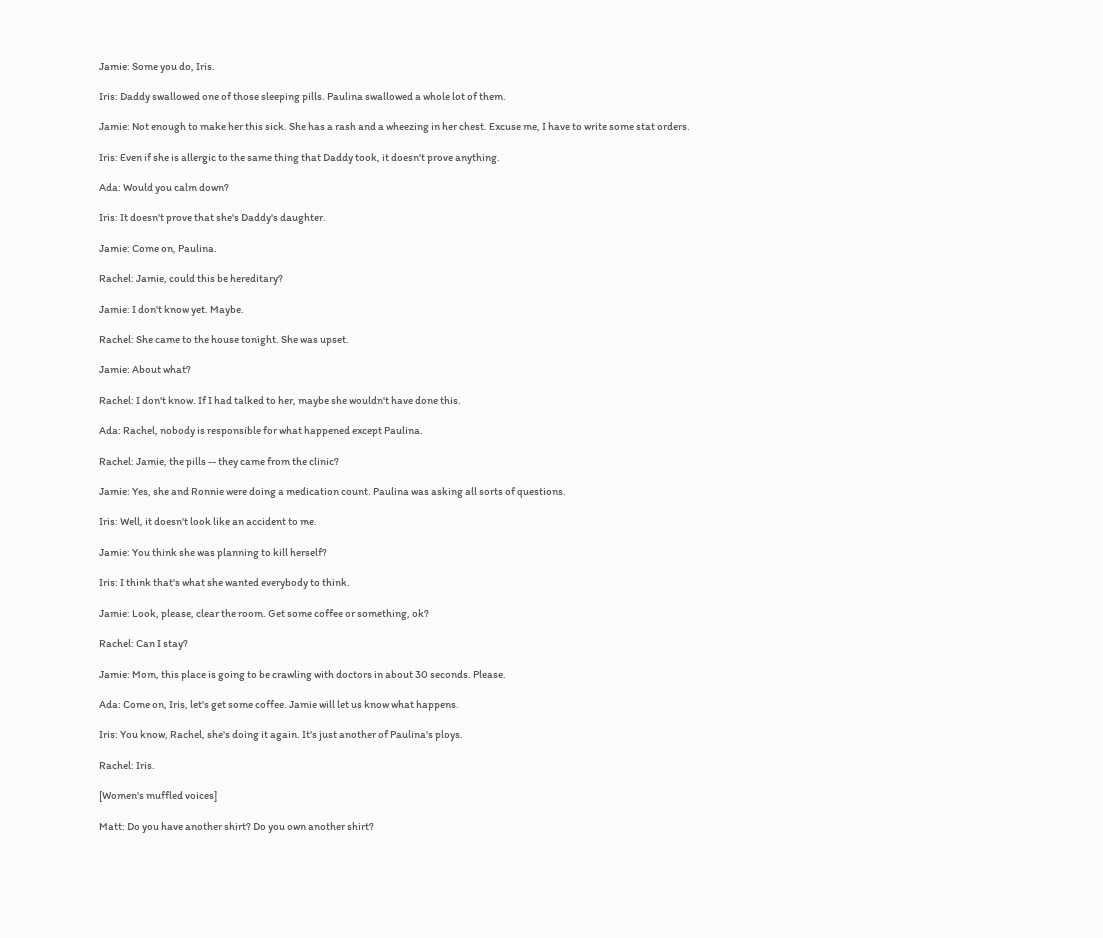Jamie: Some you do, Iris.

Iris: Daddy swallowed one of those sleeping pills. Paulina swallowed a whole lot of them.

Jamie: Not enough to make her this sick. She has a rash and a wheezing in her chest. Excuse me, I have to write some stat orders.

Iris: Even if she is allergic to the same thing that Daddy took, it doesn't prove anything.

Ada: Would you calm down?

Iris: It doesn't prove that she's Daddy's daughter.

Jamie: Come on, Paulina.

Rachel: Jamie, could this be hereditary?

Jamie: I don't know yet. Maybe.

Rachel: She came to the house tonight. She was upset.

Jamie: About what?

Rachel: I don't know. If I had talked to her, maybe she wouldn't have done this.

Ada: Rachel, nobody is responsible for what happened except Paulina.

Rachel: Jamie, the pills -- they came from the clinic?

Jamie: Yes, she and Ronnie were doing a medication count. Paulina was asking all sorts of questions.

Iris: Well, it doesn't look like an accident to me.

Jamie: You think she was planning to kill herself?

Iris: I think that's what she wanted everybody to think.

Jamie: Look, please, clear the room. Get some coffee or something, ok?

Rachel: Can I stay?

Jamie: Mom, this place is going to be crawling with doctors in about 30 seconds. Please.

Ada: Come on, Iris, let's get some coffee. Jamie will let us know what happens.

Iris: You know, Rachel, she's doing it again. It's just another of Paulina's ploys.

Rachel: Iris.

[Women's muffled voices]

Matt: Do you have another shirt? Do you own another shirt?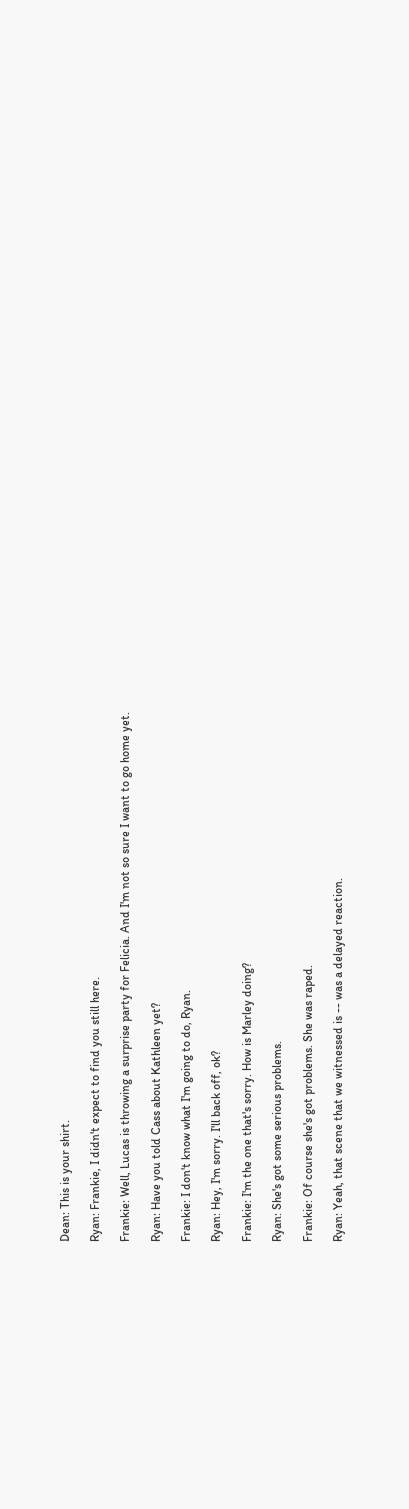Dean: This is your shirt.

Ryan: Frankie, I didn't expect to find you still here.

Frankie: Well, Lucas is throwing a surprise party for Felicia. And I'm not so sure I want to go home yet.

Ryan: Have you told Cass about Kathleen yet?

Frankie: I don't know what I'm going to do, Ryan.

Ryan: Hey, I'm sorry. I'll back off, ok?

Frankie: I'm the one that's sorry. How is Marley doing?

Ryan: She's got some serious problems.

Frankie: Of course she's got problems. She was raped.

Ryan: Yeah, that scene that we witnessed is -- was a delayed reaction.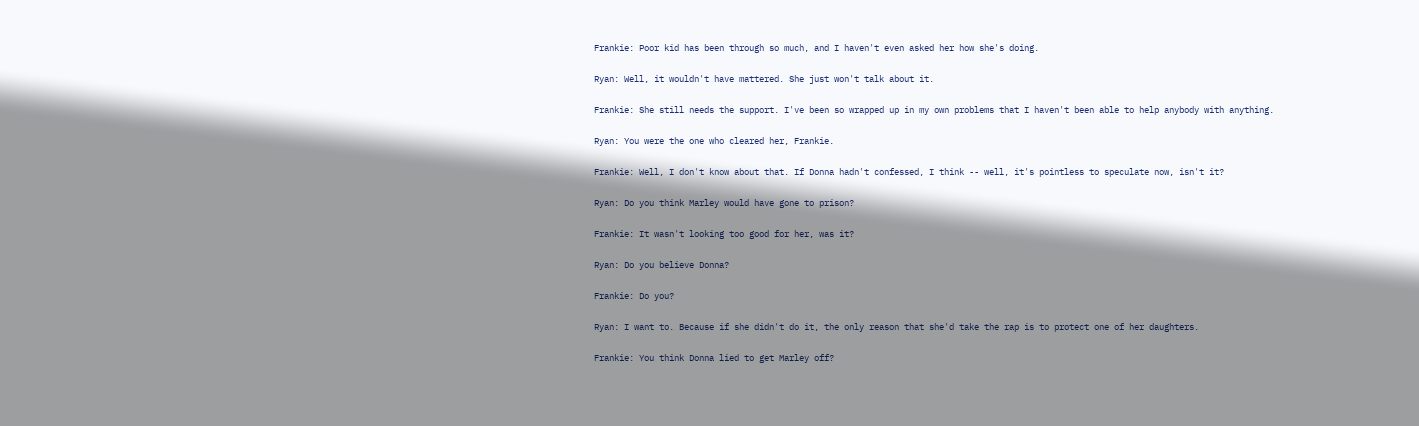Frankie: Poor kid has been through so much, and I haven't even asked her how she's doing.

Ryan: Well, it wouldn't have mattered. She just won't talk about it.

Frankie: She still needs the support. I've been so wrapped up in my own problems that I haven't been able to help anybody with anything.

Ryan: You were the one who cleared her, Frankie.

Frankie: Well, I don't know about that. If Donna hadn't confessed, I think -- well, it's pointless to speculate now, isn't it?

Ryan: Do you think Marley would have gone to prison?

Frankie: It wasn't looking too good for her, was it?

Ryan: Do you believe Donna?

Frankie: Do you?

Ryan: I want to. Because if she didn't do it, the only reason that she'd take the rap is to protect one of her daughters.

Frankie: You think Donna lied to get Marley off?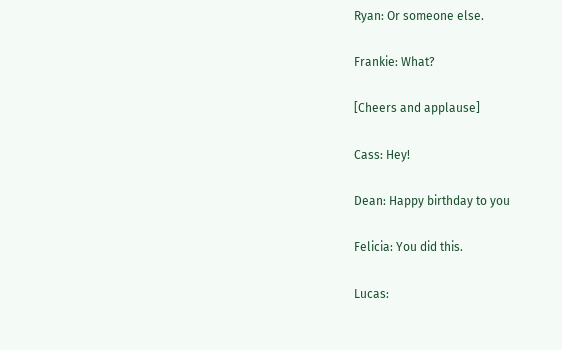Ryan: Or someone else.

Frankie: What?

[Cheers and applause]

Cass: Hey!

Dean: Happy birthday to you

Felicia: You did this.

Lucas: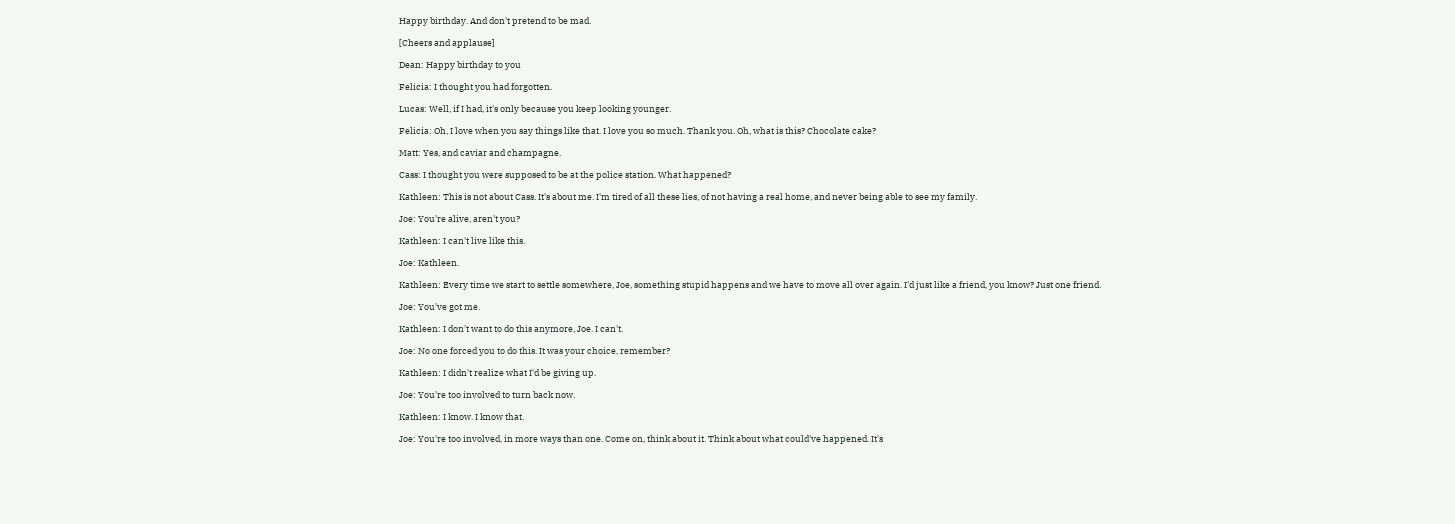Happy birthday. And don't pretend to be mad.

[Cheers and applause]

Dean: Happy birthday to you

Felicia: I thought you had forgotten.

Lucas: Well, if I had, it's only because you keep looking younger.

Felicia: Oh, I love when you say things like that. I love you so much. Thank you. Oh, what is this? Chocolate cake?

Matt: Yes, and caviar and champagne.

Cass: I thought you were supposed to be at the police station. What happened?

Kathleen: This is not about Cass. It's about me. I'm tired of all these lies, of not having a real home, and never being able to see my family.

Joe: You're alive, aren't you?

Kathleen: I can't live like this.

Joe: Kathleen.

Kathleen: Every time we start to settle somewhere, Joe, something stupid happens and we have to move all over again. I'd just like a friend, you know? Just one friend.

Joe: You've got me.

Kathleen: I don't want to do this anymore, Joe. I can't.

Joe: No one forced you to do this. It was your choice, remember?

Kathleen: I didn't realize what I'd be giving up.

Joe: You're too involved to turn back now.

Kathleen: I know. I know that.

Joe: You're too involved, in more ways than one. Come on, think about it. Think about what could've happened. It's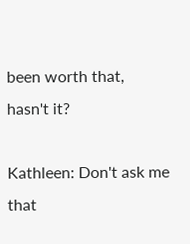been worth that, hasn't it?

Kathleen: Don't ask me that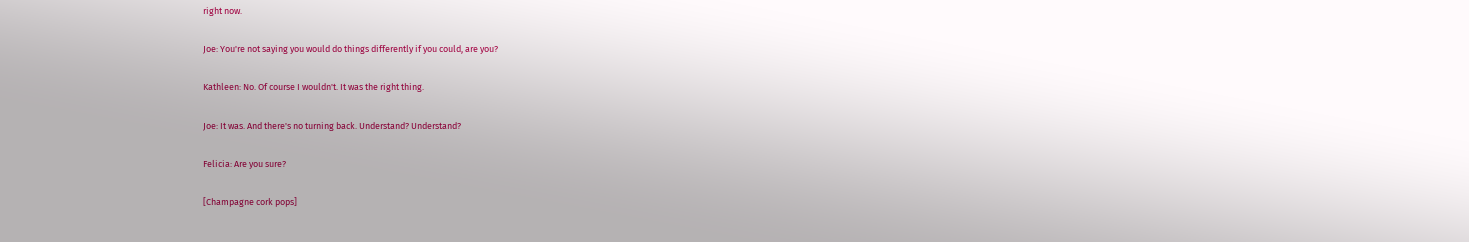right now.

Joe: You're not saying you would do things differently if you could, are you?

Kathleen: No. Of course I wouldn't. It was the right thing.

Joe: It was. And there's no turning back. Understand? Understand?

Felicia: Are you sure?

[Champagne cork pops]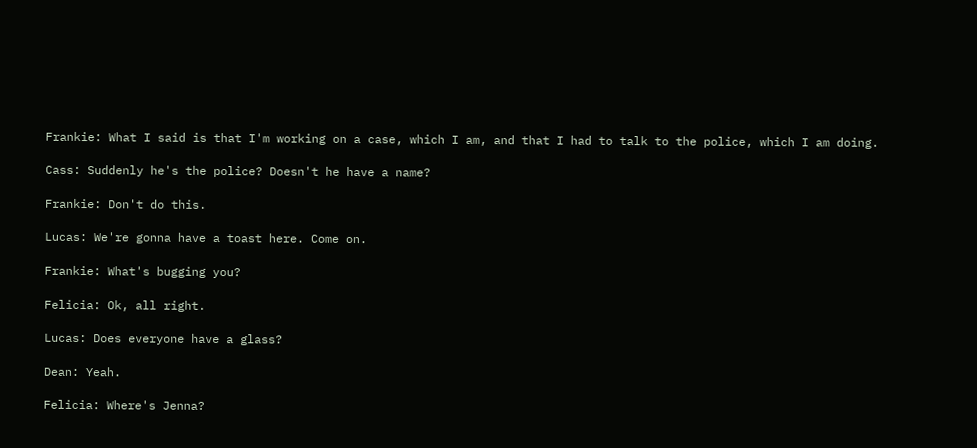Frankie: What I said is that I'm working on a case, which I am, and that I had to talk to the police, which I am doing.

Cass: Suddenly he's the police? Doesn't he have a name?

Frankie: Don't do this.

Lucas: We're gonna have a toast here. Come on.

Frankie: What's bugging you?

Felicia: Ok, all right.

Lucas: Does everyone have a glass?

Dean: Yeah.

Felicia: Where's Jenna?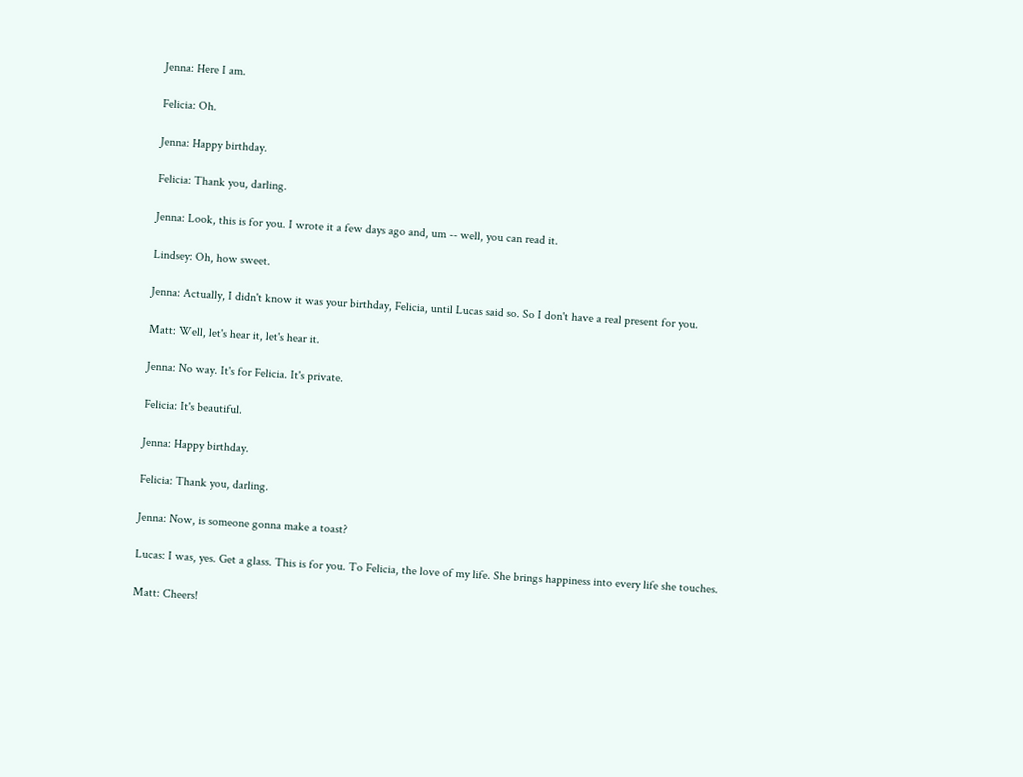Jenna: Here I am.

Felicia: Oh.

Jenna: Happy birthday.

Felicia: Thank you, darling.

Jenna: Look, this is for you. I wrote it a few days ago and, um -- well, you can read it.

Lindsey: Oh, how sweet.

Jenna: Actually, I didn't know it was your birthday, Felicia, until Lucas said so. So I don't have a real present for you.

Matt: Well, let's hear it, let's hear it.

Jenna: No way. It's for Felicia. It's private.

Felicia: It's beautiful.

Jenna: Happy birthday.

Felicia: Thank you, darling.

Jenna: Now, is someone gonna make a toast?

Lucas: I was, yes. Get a glass. This is for you. To Felicia, the love of my life. She brings happiness into every life she touches.

Matt: Cheers!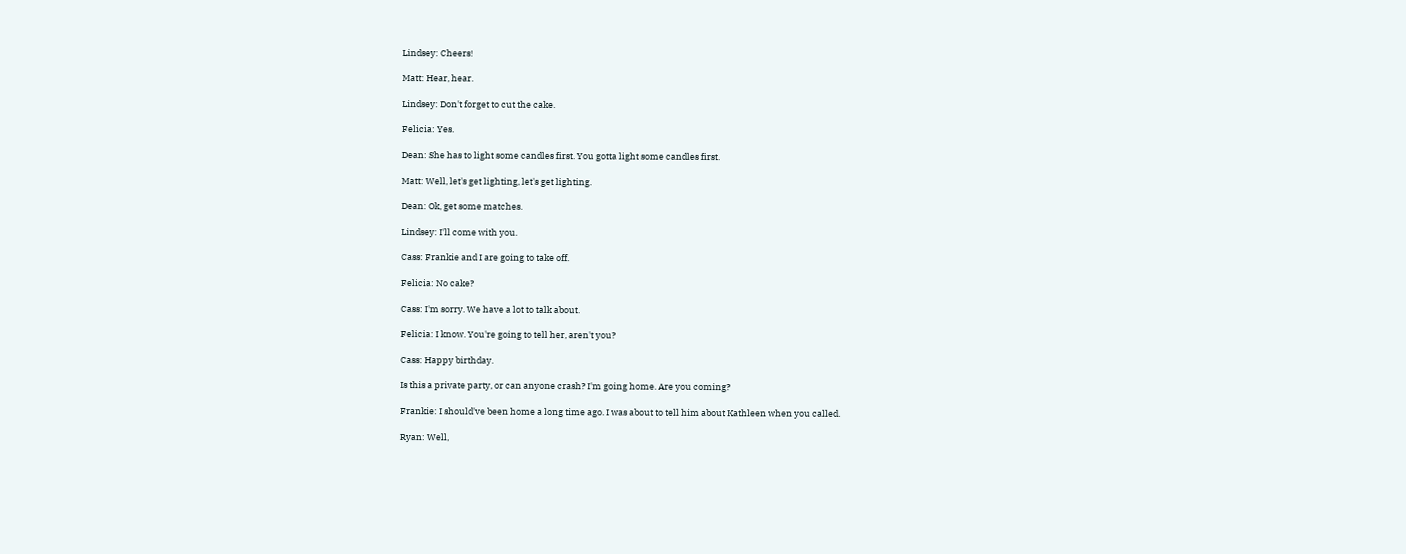Lindsey: Cheers!

Matt: Hear, hear.

Lindsey: Don't forget to cut the cake.

Felicia: Yes.

Dean: She has to light some candles first. You gotta light some candles first.

Matt: Well, let's get lighting, let's get lighting.

Dean: Ok, get some matches.

Lindsey: I'll come with you.

Cass: Frankie and I are going to take off.

Felicia: No cake?

Cass: I'm sorry. We have a lot to talk about.

Felicia: I know. You're going to tell her, aren't you?

Cass: Happy birthday.

Is this a private party, or can anyone crash? I'm going home. Are you coming?

Frankie: I should've been home a long time ago. I was about to tell him about Kathleen when you called.

Ryan: Well,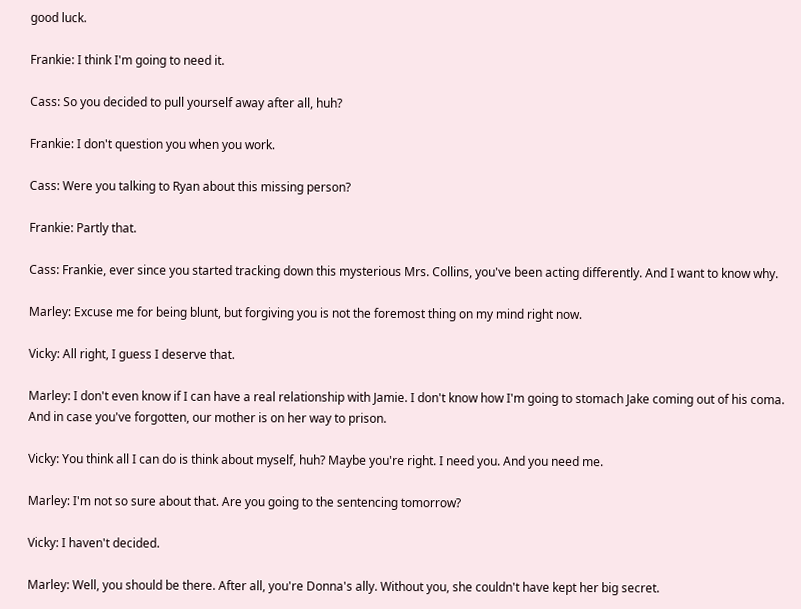good luck.

Frankie: I think I'm going to need it.

Cass: So you decided to pull yourself away after all, huh?

Frankie: I don't question you when you work.

Cass: Were you talking to Ryan about this missing person?

Frankie: Partly that.

Cass: Frankie, ever since you started tracking down this mysterious Mrs. Collins, you've been acting differently. And I want to know why.

Marley: Excuse me for being blunt, but forgiving you is not the foremost thing on my mind right now.

Vicky: All right, I guess I deserve that.

Marley: I don't even know if I can have a real relationship with Jamie. I don't know how I'm going to stomach Jake coming out of his coma. And in case you've forgotten, our mother is on her way to prison.

Vicky: You think all I can do is think about myself, huh? Maybe you're right. I need you. And you need me.

Marley: I'm not so sure about that. Are you going to the sentencing tomorrow?

Vicky: I haven't decided.

Marley: Well, you should be there. After all, you're Donna's ally. Without you, she couldn't have kept her big secret.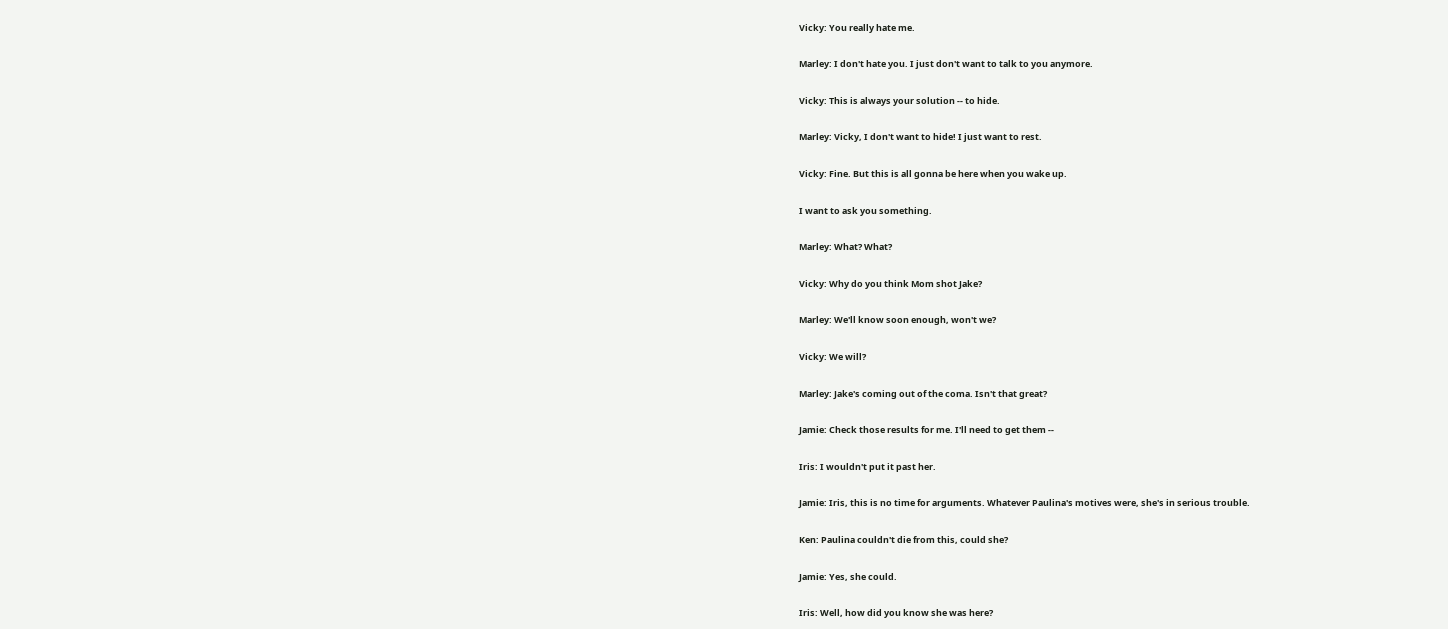Vicky: You really hate me.

Marley: I don't hate you. I just don't want to talk to you anymore.

Vicky: This is always your solution -- to hide.

Marley: Vicky, I don't want to hide! I just want to rest.

Vicky: Fine. But this is all gonna be here when you wake up.

I want to ask you something.

Marley: What? What?

Vicky: Why do you think Mom shot Jake?

Marley: We'll know soon enough, won't we?

Vicky: We will?

Marley: Jake's coming out of the coma. Isn't that great?

Jamie: Check those results for me. I'll need to get them --

Iris: I wouldn't put it past her.

Jamie: Iris, this is no time for arguments. Whatever Paulina's motives were, she's in serious trouble.

Ken: Paulina couldn't die from this, could she?

Jamie: Yes, she could.

Iris: Well, how did you know she was here?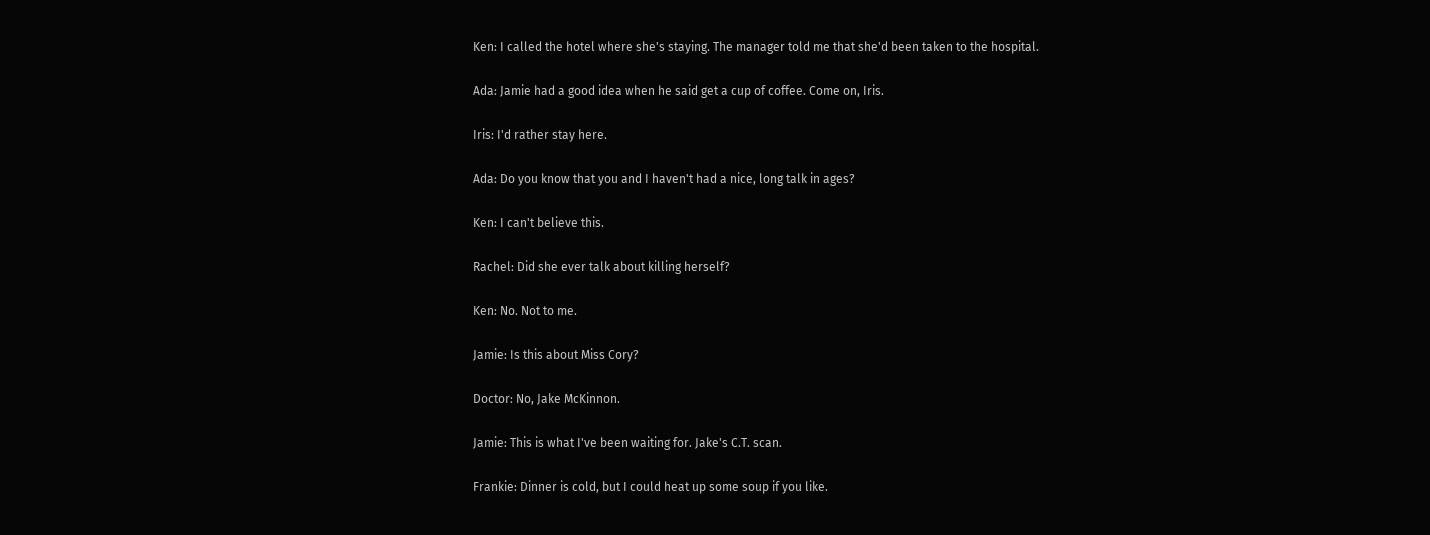Ken: I called the hotel where she's staying. The manager told me that she'd been taken to the hospital.

Ada: Jamie had a good idea when he said get a cup of coffee. Come on, Iris.

Iris: I'd rather stay here.

Ada: Do you know that you and I haven't had a nice, long talk in ages?

Ken: I can't believe this.

Rachel: Did she ever talk about killing herself?

Ken: No. Not to me.

Jamie: Is this about Miss Cory?

Doctor: No, Jake McKinnon.

Jamie: This is what I've been waiting for. Jake's C.T. scan.

Frankie: Dinner is cold, but I could heat up some soup if you like.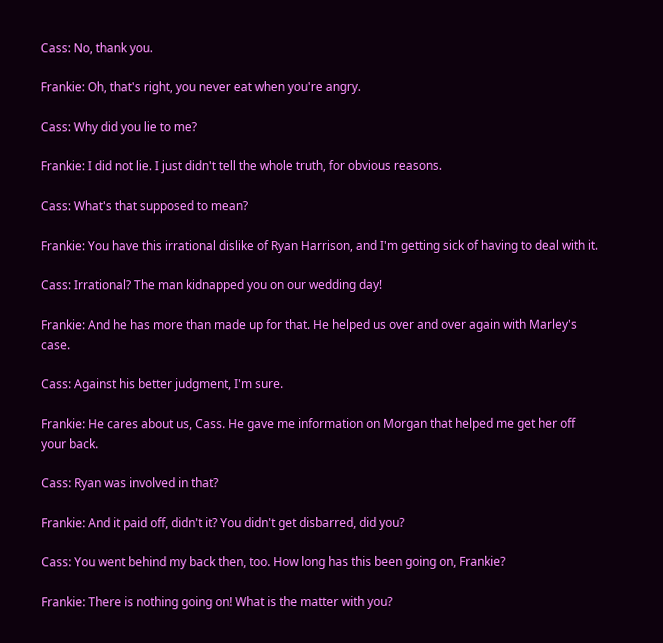Cass: No, thank you.

Frankie: Oh, that's right, you never eat when you're angry.

Cass: Why did you lie to me?

Frankie: I did not lie. I just didn't tell the whole truth, for obvious reasons.

Cass: What's that supposed to mean?

Frankie: You have this irrational dislike of Ryan Harrison, and I'm getting sick of having to deal with it.

Cass: Irrational? The man kidnapped you on our wedding day!

Frankie: And he has more than made up for that. He helped us over and over again with Marley's case.

Cass: Against his better judgment, I'm sure.

Frankie: He cares about us, Cass. He gave me information on Morgan that helped me get her off your back.

Cass: Ryan was involved in that?

Frankie: And it paid off, didn't it? You didn't get disbarred, did you?

Cass: You went behind my back then, too. How long has this been going on, Frankie?

Frankie: There is nothing going on! What is the matter with you?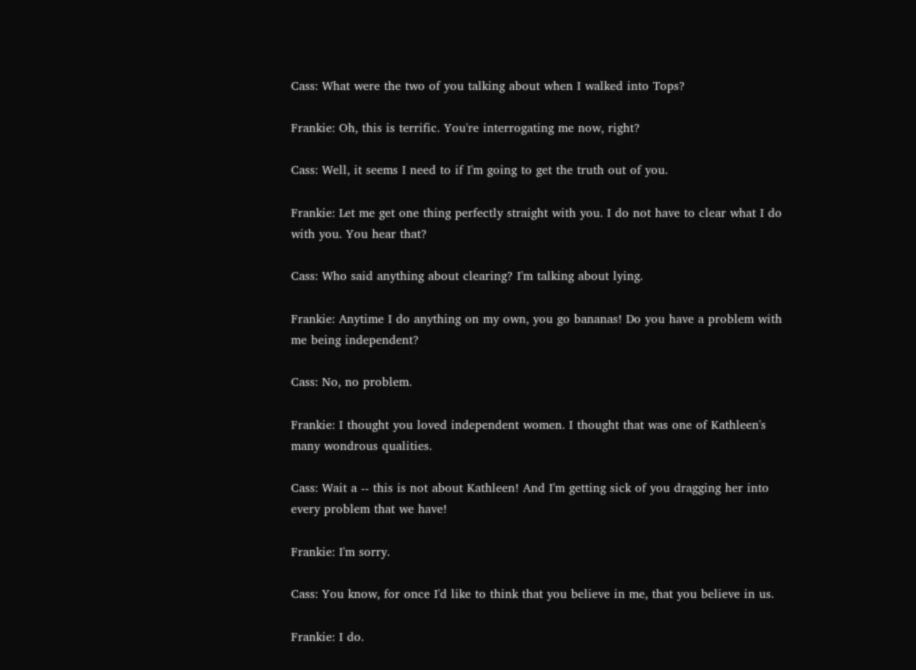Cass: What were the two of you talking about when I walked into Tops?

Frankie: Oh, this is terrific. You're interrogating me now, right?

Cass: Well, it seems I need to if I'm going to get the truth out of you.

Frankie: Let me get one thing perfectly straight with you. I do not have to clear what I do with you. You hear that?

Cass: Who said anything about clearing? I'm talking about lying.

Frankie: Anytime I do anything on my own, you go bananas! Do you have a problem with me being independent?

Cass: No, no problem.

Frankie: I thought you loved independent women. I thought that was one of Kathleen's many wondrous qualities.

Cass: Wait a -- this is not about Kathleen! And I'm getting sick of you dragging her into every problem that we have!

Frankie: I'm sorry.

Cass: You know, for once I'd like to think that you believe in me, that you believe in us.

Frankie: I do.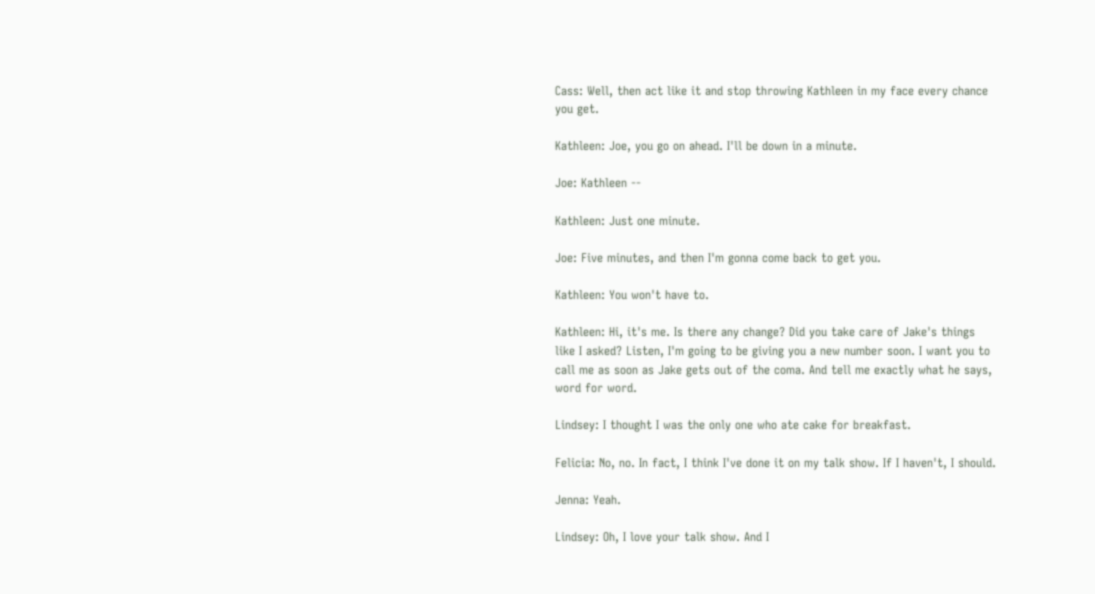Cass: Well, then act like it and stop throwing Kathleen in my face every chance you get.

Kathleen: Joe, you go on ahead. I'll be down in a minute.

Joe: Kathleen --

Kathleen: Just one minute.

Joe: Five minutes, and then I'm gonna come back to get you.

Kathleen: You won't have to.

Kathleen: Hi, it's me. Is there any change? Did you take care of Jake's things like I asked? Listen, I'm going to be giving you a new number soon. I want you to call me as soon as Jake gets out of the coma. And tell me exactly what he says, word for word.

Lindsey: I thought I was the only one who ate cake for breakfast.

Felicia: No, no. In fact, I think I've done it on my talk show. If I haven't, I should.

Jenna: Yeah.

Lindsey: Oh, I love your talk show. And I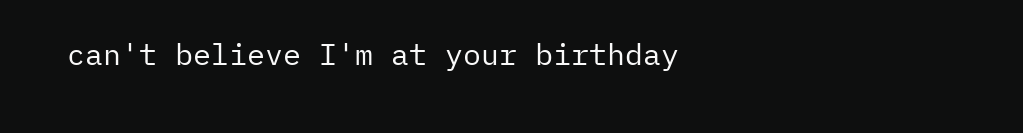can't believe I'm at your birthday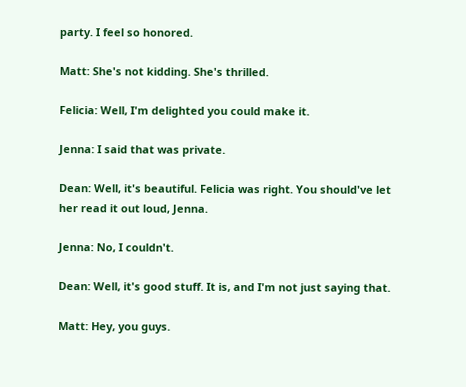party. I feel so honored.

Matt: She's not kidding. She's thrilled.

Felicia: Well, I'm delighted you could make it.

Jenna: I said that was private.

Dean: Well, it's beautiful. Felicia was right. You should've let her read it out loud, Jenna.

Jenna: No, I couldn't.

Dean: Well, it's good stuff. It is, and I'm not just saying that.

Matt: Hey, you guys.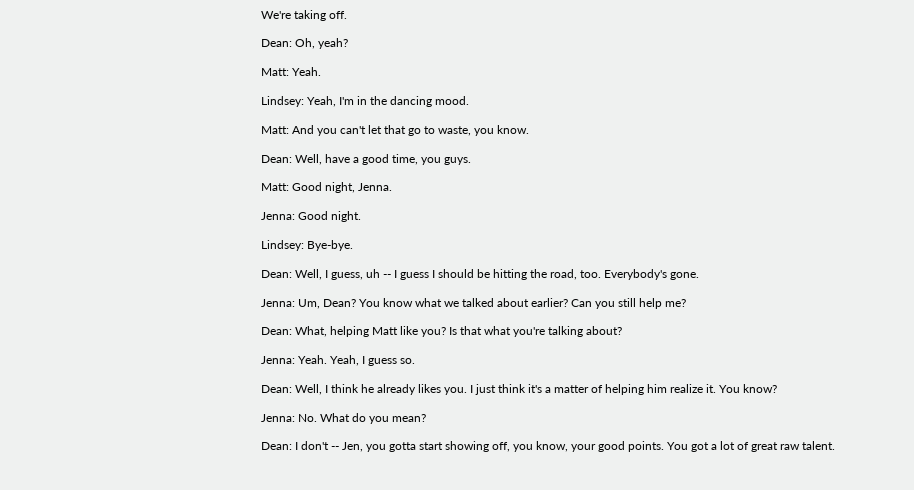We're taking off.

Dean: Oh, yeah?

Matt: Yeah.

Lindsey: Yeah, I'm in the dancing mood.

Matt: And you can't let that go to waste, you know.

Dean: Well, have a good time, you guys.

Matt: Good night, Jenna.

Jenna: Good night.

Lindsey: Bye-bye.

Dean: Well, I guess, uh -- I guess I should be hitting the road, too. Everybody's gone.

Jenna: Um, Dean? You know what we talked about earlier? Can you still help me?

Dean: What, helping Matt like you? Is that what you're talking about?

Jenna: Yeah. Yeah, I guess so.

Dean: Well, I think he already likes you. I just think it's a matter of helping him realize it. You know?

Jenna: No. What do you mean?

Dean: I don't -- Jen, you gotta start showing off, you know, your good points. You got a lot of great raw talent.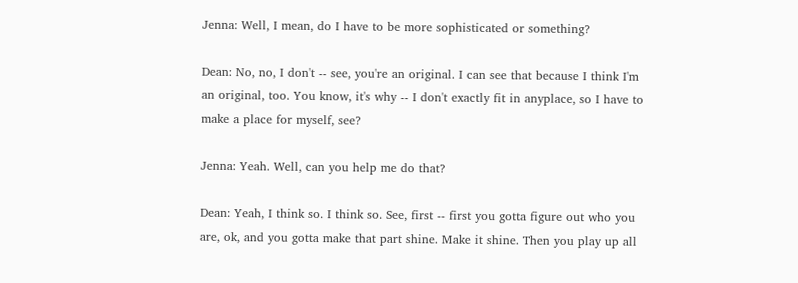Jenna: Well, I mean, do I have to be more sophisticated or something?

Dean: No, no, I don't -- see, you're an original. I can see that because I think I'm an original, too. You know, it's why -- I don't exactly fit in anyplace, so I have to make a place for myself, see?

Jenna: Yeah. Well, can you help me do that?

Dean: Yeah, I think so. I think so. See, first -- first you gotta figure out who you are, ok, and you gotta make that part shine. Make it shine. Then you play up all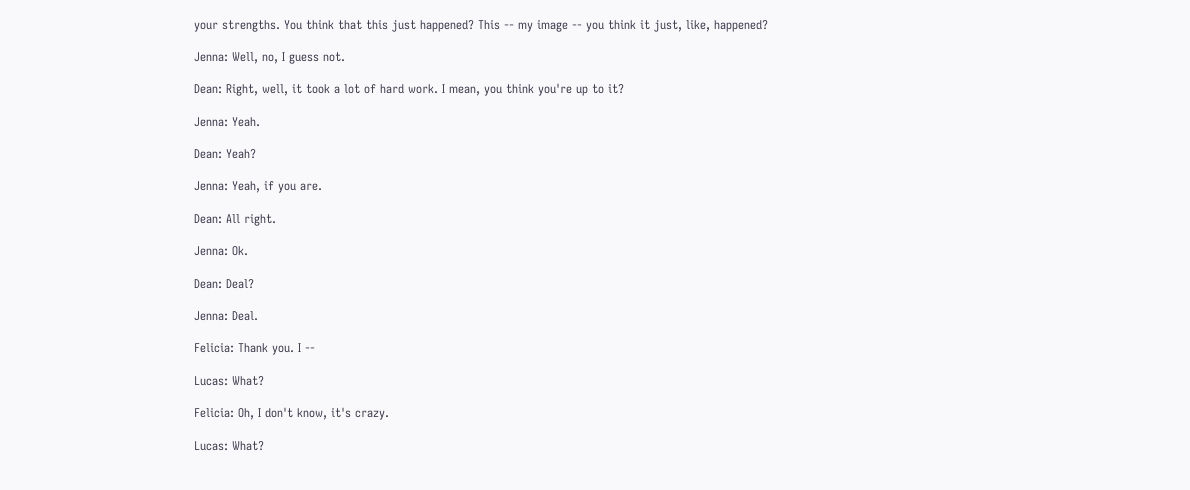your strengths. You think that this just happened? This -- my image -- you think it just, like, happened?

Jenna: Well, no, I guess not.

Dean: Right, well, it took a lot of hard work. I mean, you think you're up to it?

Jenna: Yeah.

Dean: Yeah?

Jenna: Yeah, if you are.

Dean: All right.

Jenna: Ok.

Dean: Deal?

Jenna: Deal.

Felicia: Thank you. I --

Lucas: What?

Felicia: Oh, I don't know, it's crazy.

Lucas: What?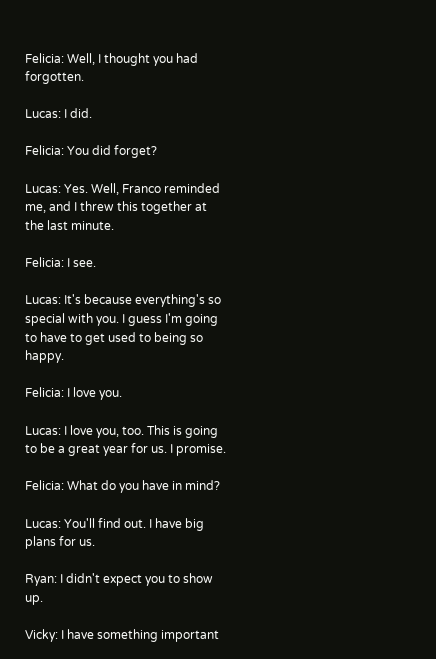Felicia: Well, I thought you had forgotten.

Lucas: I did.

Felicia: You did forget?

Lucas: Yes. Well, Franco reminded me, and I threw this together at the last minute.

Felicia: I see.

Lucas: It's because everything's so special with you. I guess I'm going to have to get used to being so happy.

Felicia: I love you.

Lucas: I love you, too. This is going to be a great year for us. I promise.

Felicia: What do you have in mind?

Lucas: You'll find out. I have big plans for us.

Ryan: I didn't expect you to show up.

Vicky: I have something important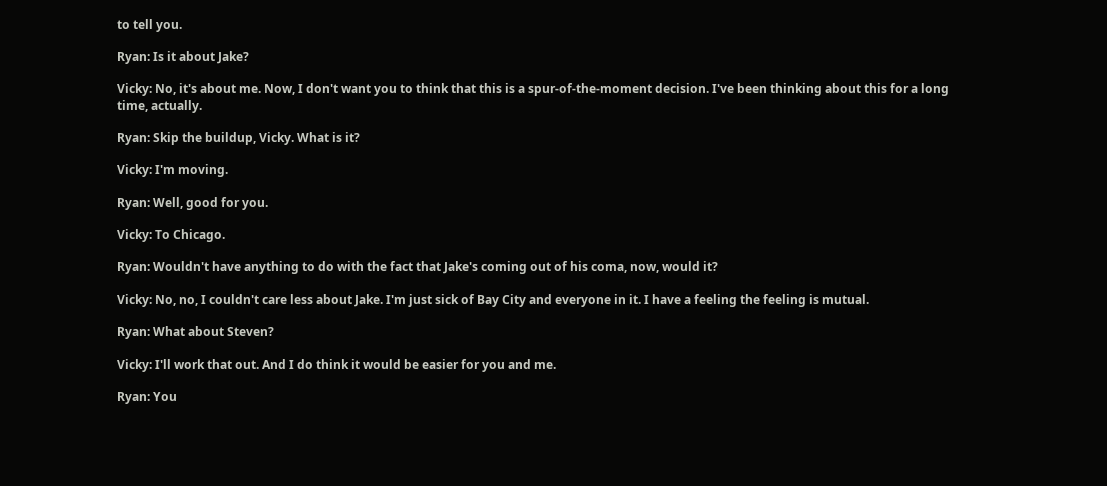to tell you.

Ryan: Is it about Jake?

Vicky: No, it's about me. Now, I don't want you to think that this is a spur-of-the-moment decision. I've been thinking about this for a long time, actually.

Ryan: Skip the buildup, Vicky. What is it?

Vicky: I'm moving.

Ryan: Well, good for you.

Vicky: To Chicago.

Ryan: Wouldn't have anything to do with the fact that Jake's coming out of his coma, now, would it?

Vicky: No, no, I couldn't care less about Jake. I'm just sick of Bay City and everyone in it. I have a feeling the feeling is mutual.

Ryan: What about Steven?

Vicky: I'll work that out. And I do think it would be easier for you and me.

Ryan: You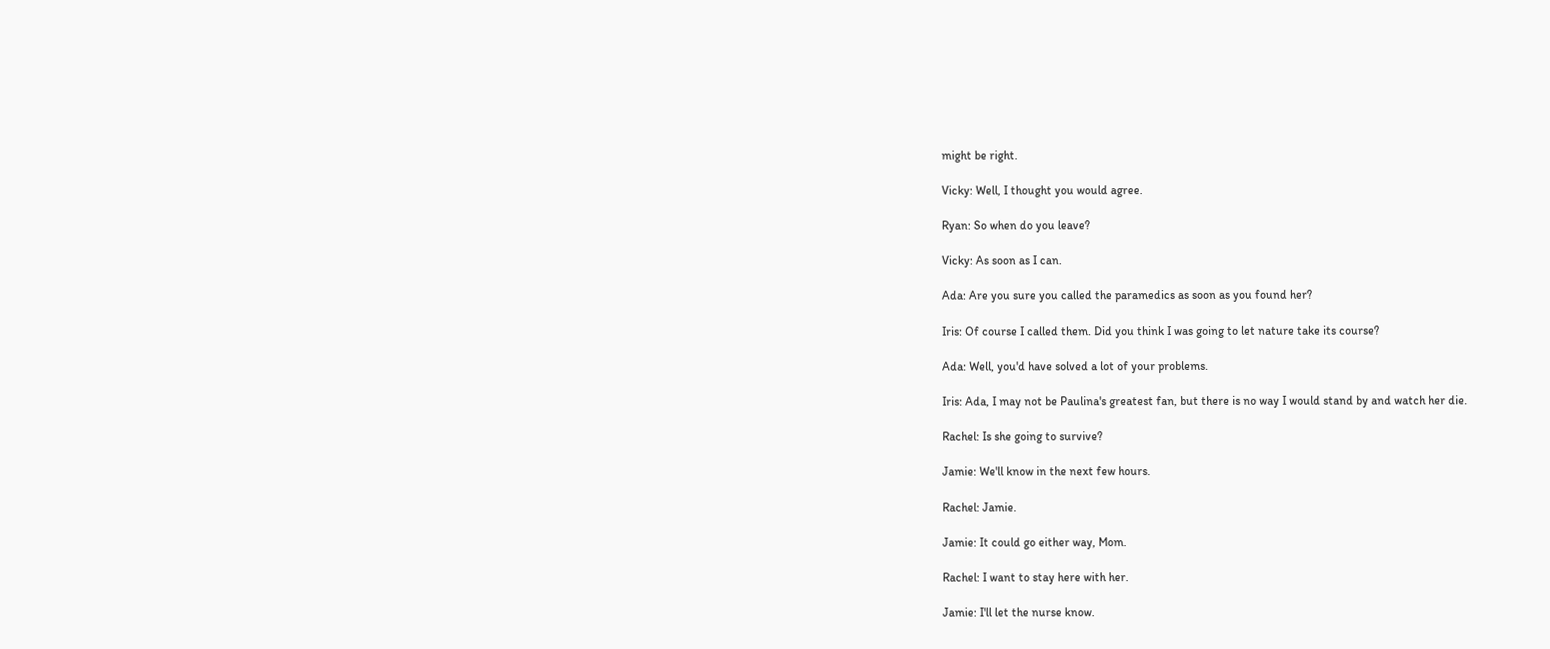might be right.

Vicky: Well, I thought you would agree.

Ryan: So when do you leave?

Vicky: As soon as I can.

Ada: Are you sure you called the paramedics as soon as you found her?

Iris: Of course I called them. Did you think I was going to let nature take its course?

Ada: Well, you'd have solved a lot of your problems.

Iris: Ada, I may not be Paulina's greatest fan, but there is no way I would stand by and watch her die.

Rachel: Is she going to survive?

Jamie: We'll know in the next few hours.

Rachel: Jamie.

Jamie: It could go either way, Mom.

Rachel: I want to stay here with her.

Jamie: I'll let the nurse know.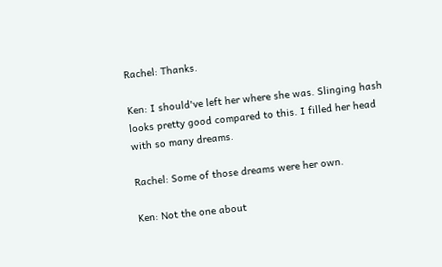Rachel: Thanks.

Ken: I should've left her where she was. Slinging hash looks pretty good compared to this. I filled her head with so many dreams.

Rachel: Some of those dreams were her own.

Ken: Not the one about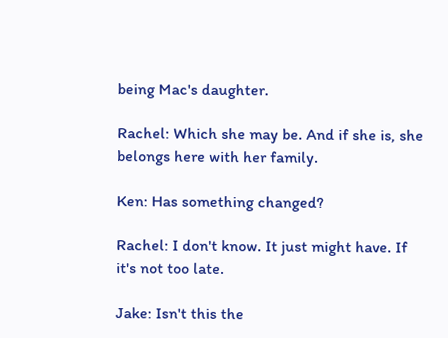being Mac's daughter.

Rachel: Which she may be. And if she is, she belongs here with her family.

Ken: Has something changed?

Rachel: I don't know. It just might have. If it's not too late.

Jake: Isn't this the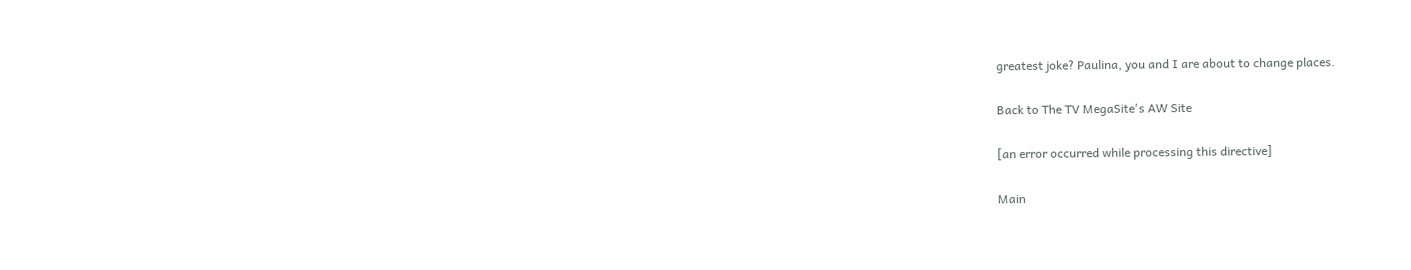greatest joke? Paulina, you and I are about to change places.

Back to The TV MegaSite's AW Site

[an error occurred while processing this directive]

Main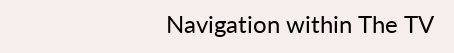Navigation within The TV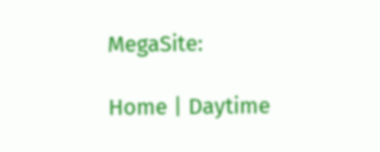MegaSite:

Home | Daytime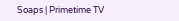Soaps | Primetime TV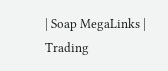| Soap MegaLinks | Trading